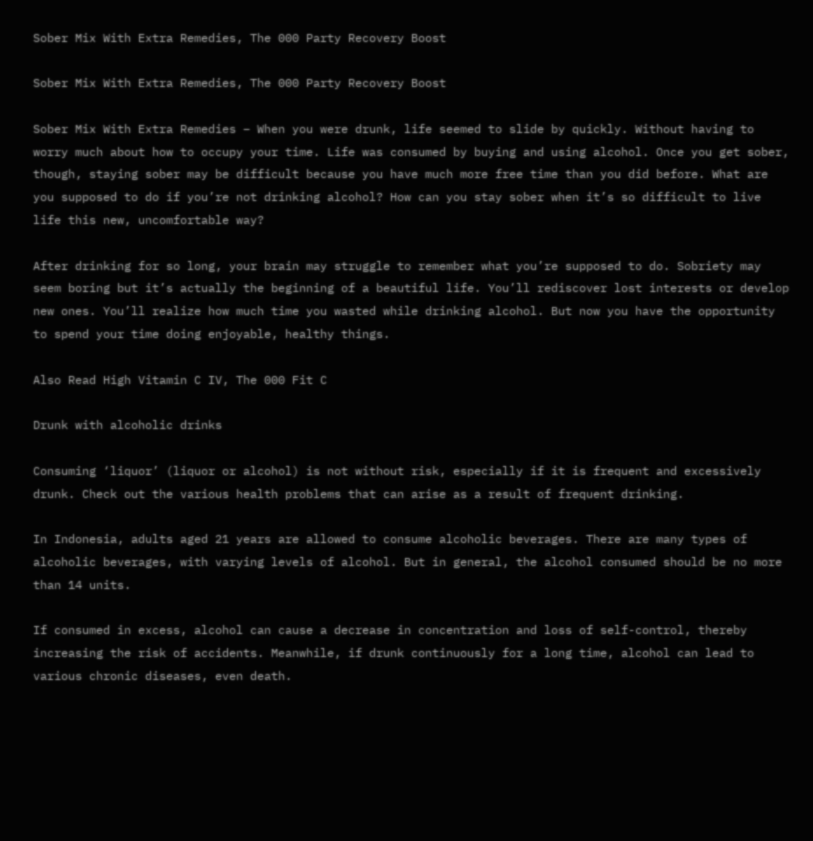Sober Mix With Extra Remedies, The 000 Party Recovery Boost

Sober Mix With Extra Remedies, The 000 Party Recovery Boost

Sober Mix With Extra Remedies – When you were drunk, life seemed to slide by quickly. Without having to worry much about how to occupy your time. Life was consumed by buying and using alcohol. Once you get sober, though, staying sober may be difficult because you have much more free time than you did before. What are you supposed to do if you’re not drinking alcohol? How can you stay sober when it’s so difficult to live life this new, uncomfortable way?

After drinking for so long, your brain may struggle to remember what you’re supposed to do. Sobriety may seem boring but it’s actually the beginning of a beautiful life. You’ll rediscover lost interests or develop new ones. You’ll realize how much time you wasted while drinking alcohol. But now you have the opportunity to spend your time doing enjoyable, healthy things.

Also Read High Vitamin C IV, The 000 Fit C

Drunk with alcoholic drinks

Consuming ‘liquor’ (liquor or alcohol) is not without risk, especially if it is frequent and excessively drunk. Check out the various health problems that can arise as a result of frequent drinking.

In Indonesia, adults aged 21 years are allowed to consume alcoholic beverages. There are many types of alcoholic beverages, with varying levels of alcohol. But in general, the alcohol consumed should be no more than 14 units.

If consumed in excess, alcohol can cause a decrease in concentration and loss of self-control, thereby increasing the risk of accidents. Meanwhile, if drunk continuously for a long time, alcohol can lead to various chronic diseases, even death.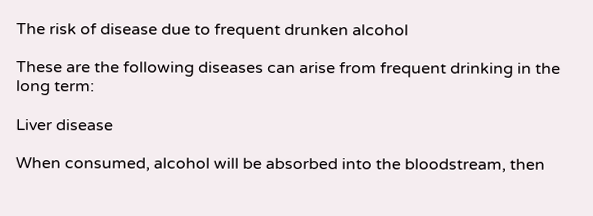The risk of disease due to frequent drunken alcohol

These are the following diseases can arise from frequent drinking in the long term:

Liver disease

When consumed, alcohol will be absorbed into the bloodstream, then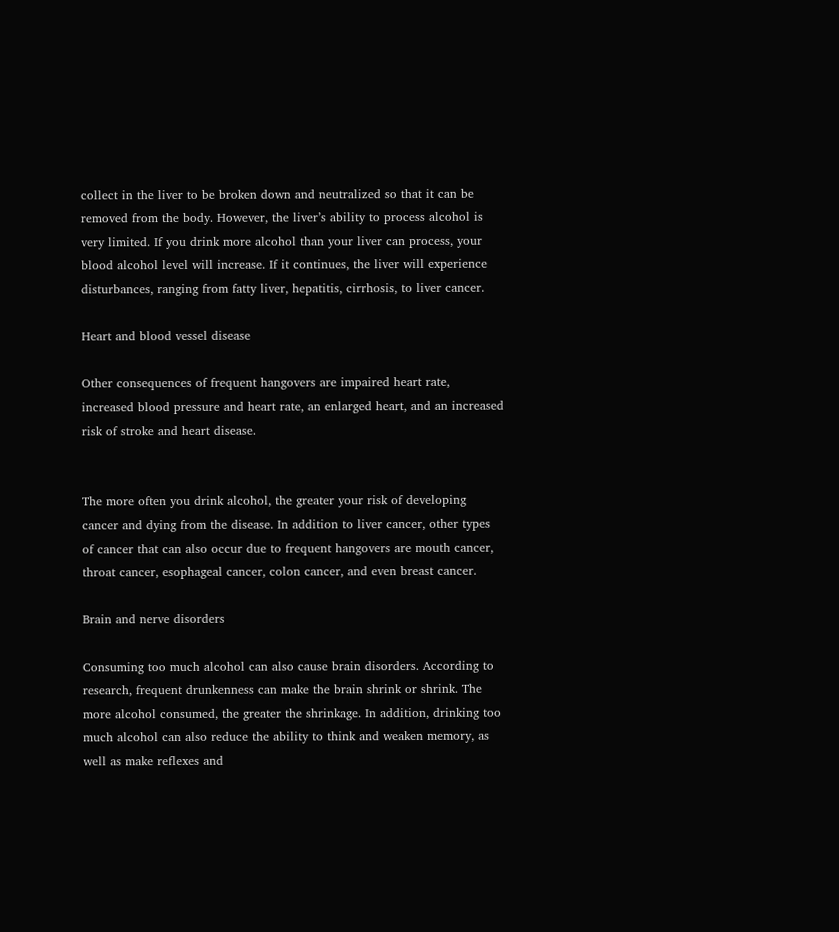collect in the liver to be broken down and neutralized so that it can be removed from the body. However, the liver’s ability to process alcohol is very limited. If you drink more alcohol than your liver can process, your blood alcohol level will increase. If it continues, the liver will experience disturbances, ranging from fatty liver, hepatitis, cirrhosis, to liver cancer.

Heart and blood vessel disease

Other consequences of frequent hangovers are impaired heart rate, increased blood pressure and heart rate, an enlarged heart, and an increased risk of stroke and heart disease.


The more often you drink alcohol, the greater your risk of developing cancer and dying from the disease. In addition to liver cancer, other types of cancer that can also occur due to frequent hangovers are mouth cancer, throat cancer, esophageal cancer, colon cancer, and even breast cancer.

Brain and nerve disorders

Consuming too much alcohol can also cause brain disorders. According to research, frequent drunkenness can make the brain shrink or shrink. The more alcohol consumed, the greater the shrinkage. In addition, drinking too much alcohol can also reduce the ability to think and weaken memory, as well as make reflexes and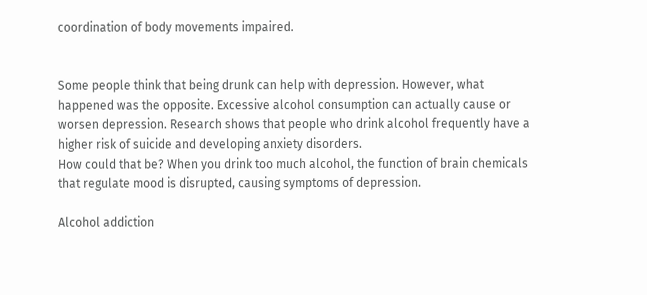coordination of body movements impaired.


Some people think that being drunk can help with depression. However, what happened was the opposite. Excessive alcohol consumption can actually cause or worsen depression. Research shows that people who drink alcohol frequently have a higher risk of suicide and developing anxiety disorders.
How could that be? When you drink too much alcohol, the function of brain chemicals that regulate mood is disrupted, causing symptoms of depression.

Alcohol addiction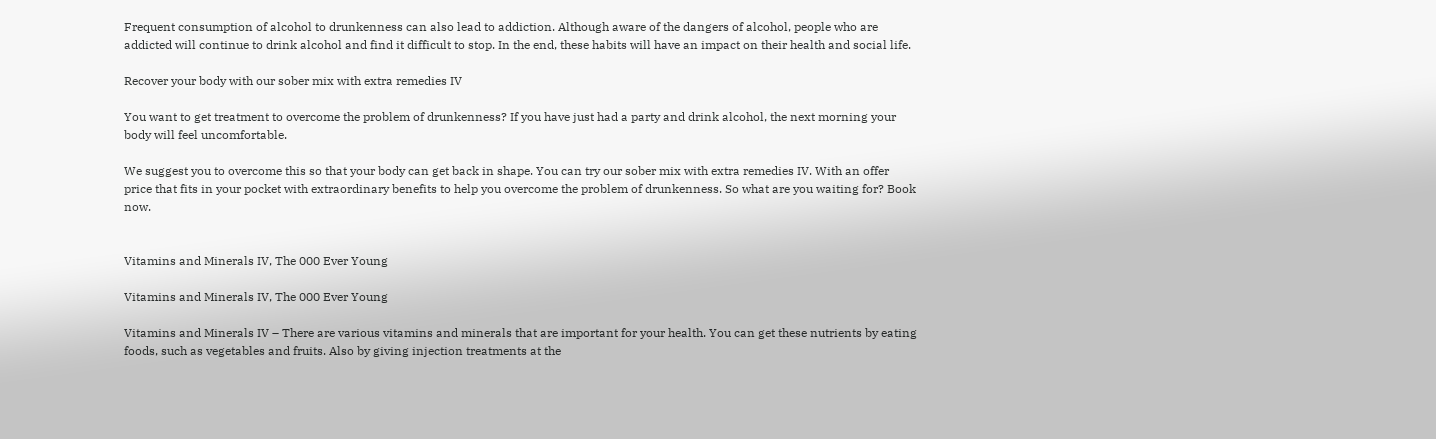Frequent consumption of alcohol to drunkenness can also lead to addiction. Although aware of the dangers of alcohol, people who are addicted will continue to drink alcohol and find it difficult to stop. In the end, these habits will have an impact on their health and social life.

Recover your body with our sober mix with extra remedies IV

You want to get treatment to overcome the problem of drunkenness? If you have just had a party and drink alcohol, the next morning your body will feel uncomfortable.

We suggest you to overcome this so that your body can get back in shape. You can try our sober mix with extra remedies IV. With an offer price that fits in your pocket with extraordinary benefits to help you overcome the problem of drunkenness. So what are you waiting for? Book now.


Vitamins and Minerals IV, The 000 Ever Young

Vitamins and Minerals IV, The 000 Ever Young

Vitamins and Minerals IV – There are various vitamins and minerals that are important for your health. You can get these nutrients by eating foods, such as vegetables and fruits. Also by giving injection treatments at the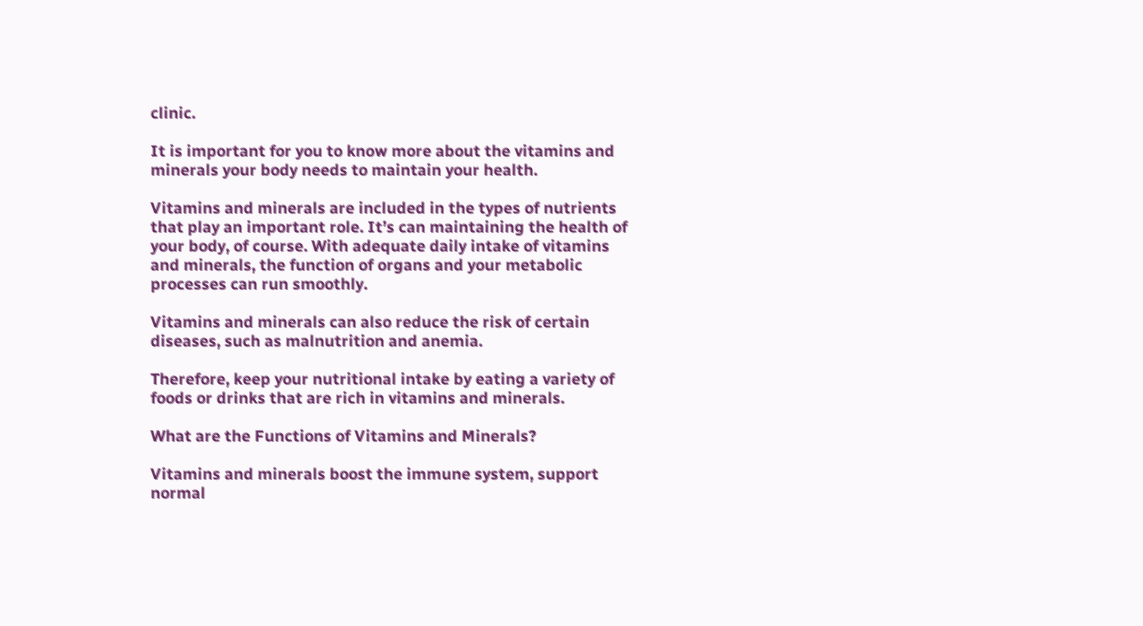clinic.

It is important for you to know more about the vitamins and minerals your body needs to maintain your health.

Vitamins and minerals are included in the types of nutrients that play an important role. It’s can maintaining the health of your body, of course. With adequate daily intake of vitamins and minerals, the function of organs and your metabolic processes can run smoothly.

Vitamins and minerals can also reduce the risk of certain diseases, such as malnutrition and anemia.

Therefore, keep your nutritional intake by eating a variety of foods or drinks that are rich in vitamins and minerals.

What are the Functions of Vitamins and Minerals?

Vitamins and minerals boost the immune system, support normal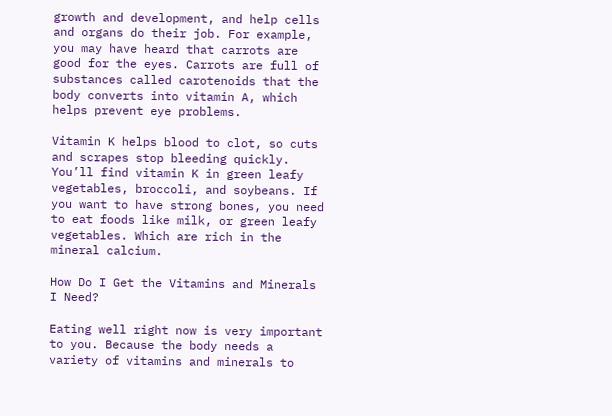growth and development, and help cells and organs do their job. For example, you may have heard that carrots are good for the eyes. Carrots are full of substances called carotenoids that the body converts into vitamin A, which helps prevent eye problems.

Vitamin K helps blood to clot, so cuts and scrapes stop bleeding quickly. You’ll find vitamin K in green leafy vegetables, broccoli, and soybeans. If you want to have strong bones, you need to eat foods like milk, or green leafy vegetables. Which are rich in the mineral calcium.

How Do I Get the Vitamins and Minerals I Need?

Eating well right now is very important to you. Because the body needs a variety of vitamins and minerals to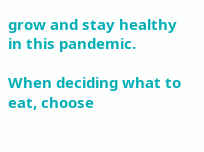grow and stay healthy in this pandemic.

When deciding what to eat, choose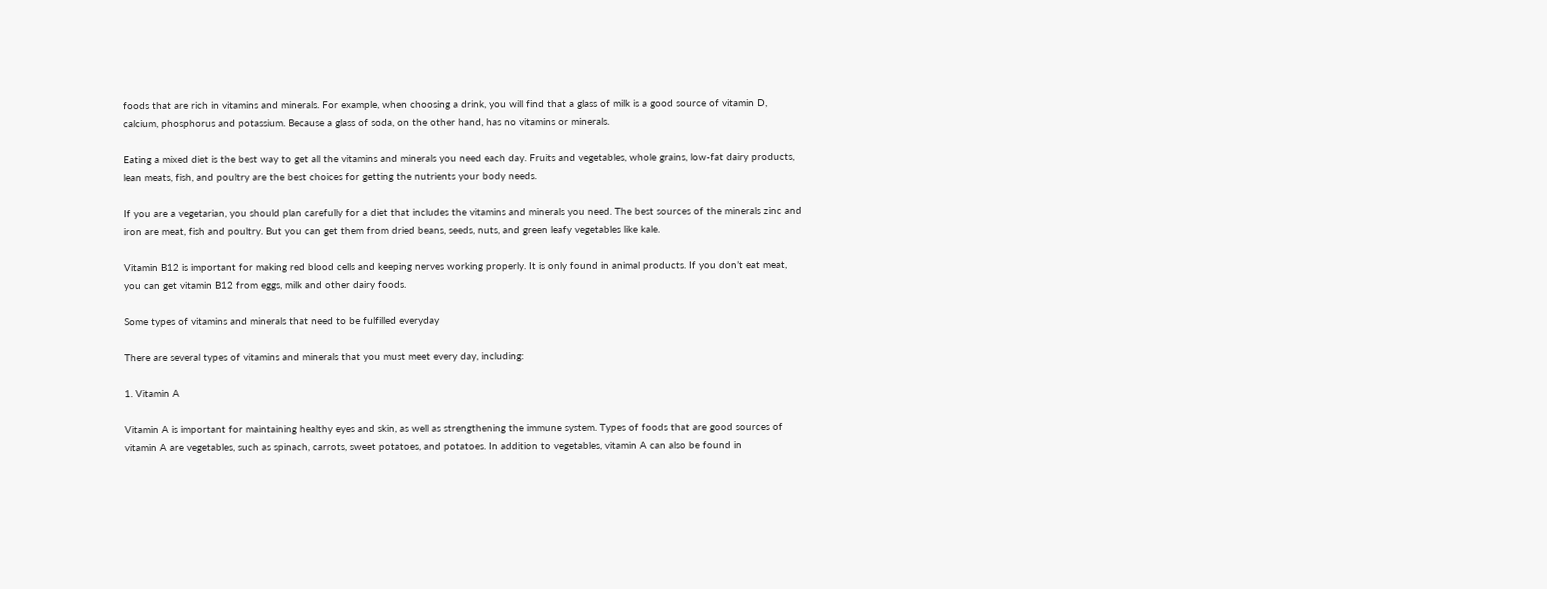foods that are rich in vitamins and minerals. For example, when choosing a drink, you will find that a glass of milk is a good source of vitamin D, calcium, phosphorus and potassium. Because a glass of soda, on the other hand, has no vitamins or minerals.

Eating a mixed diet is the best way to get all the vitamins and minerals you need each day. Fruits and vegetables, whole grains, low-fat dairy products, lean meats, fish, and poultry are the best choices for getting the nutrients your body needs.

If you are a vegetarian, you should plan carefully for a diet that includes the vitamins and minerals you need. The best sources of the minerals zinc and iron are meat, fish and poultry. But you can get them from dried beans, seeds, nuts, and green leafy vegetables like kale.

Vitamin B12 is important for making red blood cells and keeping nerves working properly. It is only found in animal products. If you don’t eat meat, you can get vitamin B12 from eggs, milk and other dairy foods.

Some types of vitamins and minerals that need to be fulfilled everyday

There are several types of vitamins and minerals that you must meet every day, including:

1. Vitamin A

Vitamin A is important for maintaining healthy eyes and skin, as well as strengthening the immune system. Types of foods that are good sources of vitamin A are vegetables, such as spinach, carrots, sweet potatoes, and potatoes. In addition to vegetables, vitamin A can also be found in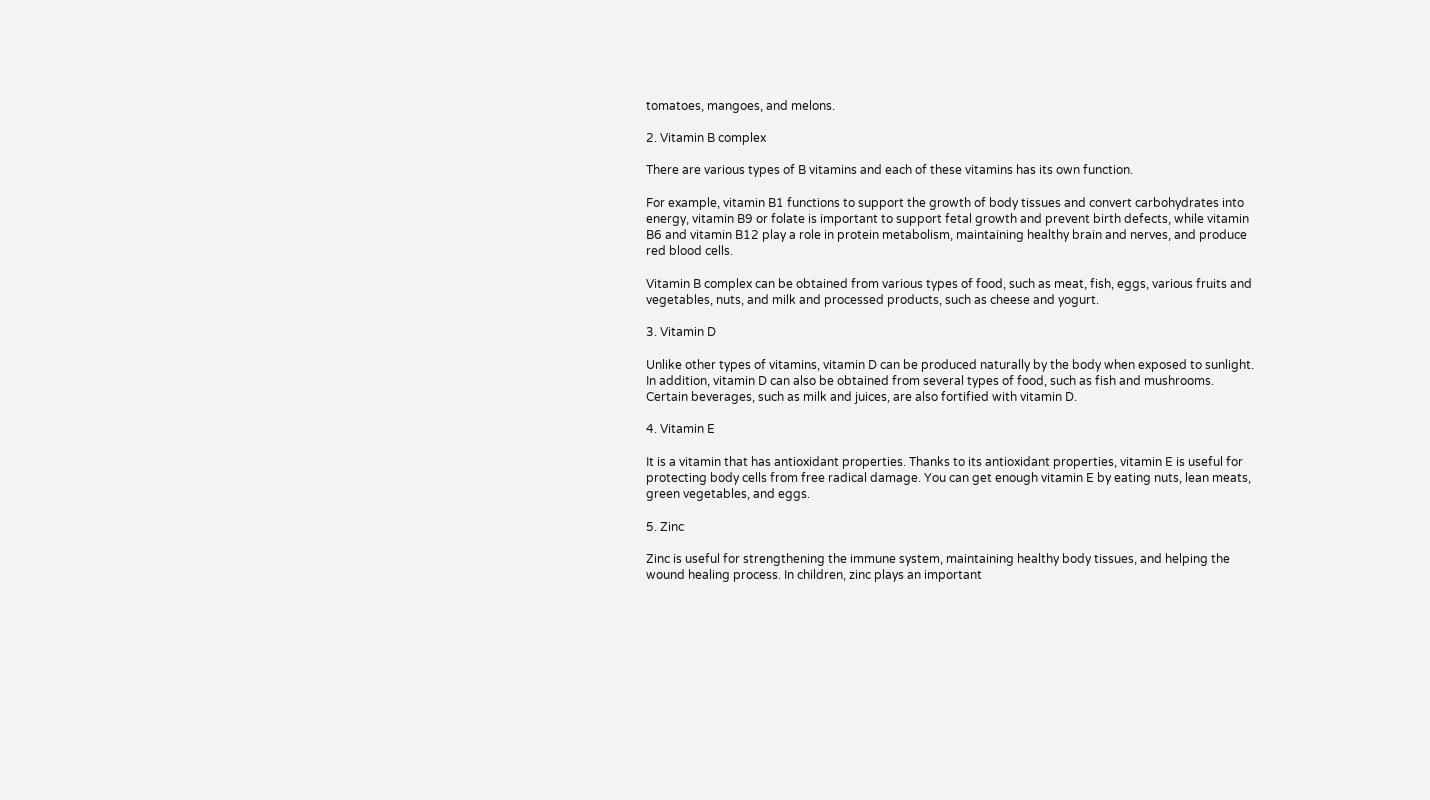tomatoes, mangoes, and melons.

2. Vitamin B complex

There are various types of B vitamins and each of these vitamins has its own function.

For example, vitamin B1 functions to support the growth of body tissues and convert carbohydrates into energy, vitamin B9 or folate is important to support fetal growth and prevent birth defects, while vitamin B6 and vitamin B12 play a role in protein metabolism, maintaining healthy brain and nerves, and produce red blood cells.

Vitamin B complex can be obtained from various types of food, such as meat, fish, eggs, various fruits and vegetables, nuts, and milk and processed products, such as cheese and yogurt.

3. Vitamin D

Unlike other types of vitamins, vitamin D can be produced naturally by the body when exposed to sunlight. In addition, vitamin D can also be obtained from several types of food, such as fish and mushrooms. Certain beverages, such as milk and juices, are also fortified with vitamin D.

4. Vitamin E

It is a vitamin that has antioxidant properties. Thanks to its antioxidant properties, vitamin E is useful for protecting body cells from free radical damage. You can get enough vitamin E by eating nuts, lean meats, green vegetables, and eggs.

5. Zinc

Zinc is useful for strengthening the immune system, maintaining healthy body tissues, and helping the wound healing process. In children, zinc plays an important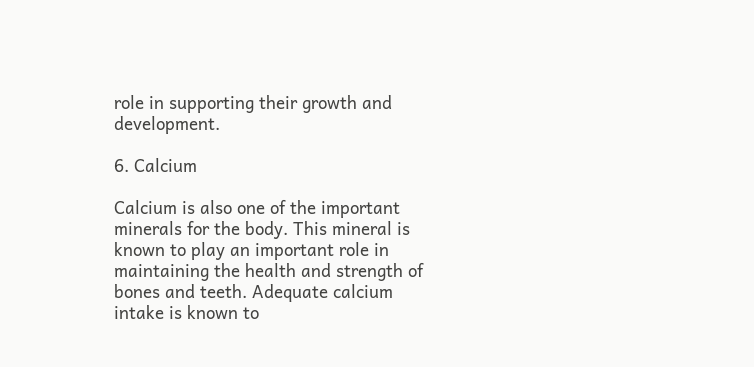role in supporting their growth and development.

6. Calcium

Calcium is also one of the important minerals for the body. This mineral is known to play an important role in maintaining the health and strength of bones and teeth. Adequate calcium intake is known to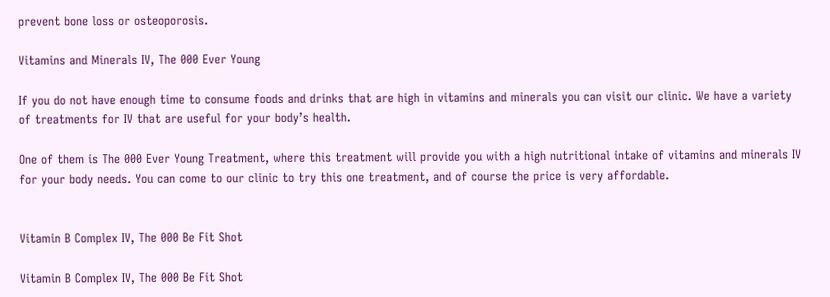prevent bone loss or osteoporosis.

Vitamins and Minerals IV, The 000 Ever Young

If you do not have enough time to consume foods and drinks that are high in vitamins and minerals you can visit our clinic. We have a variety of treatments for IV that are useful for your body’s health.

One of them is The 000 Ever Young Treatment, where this treatment will provide you with a high nutritional intake of vitamins and minerals IV for your body needs. You can come to our clinic to try this one treatment, and of course the price is very affordable.


Vitamin B Complex IV, The 000 Be Fit Shot

Vitamin B Complex IV, The 000 Be Fit Shot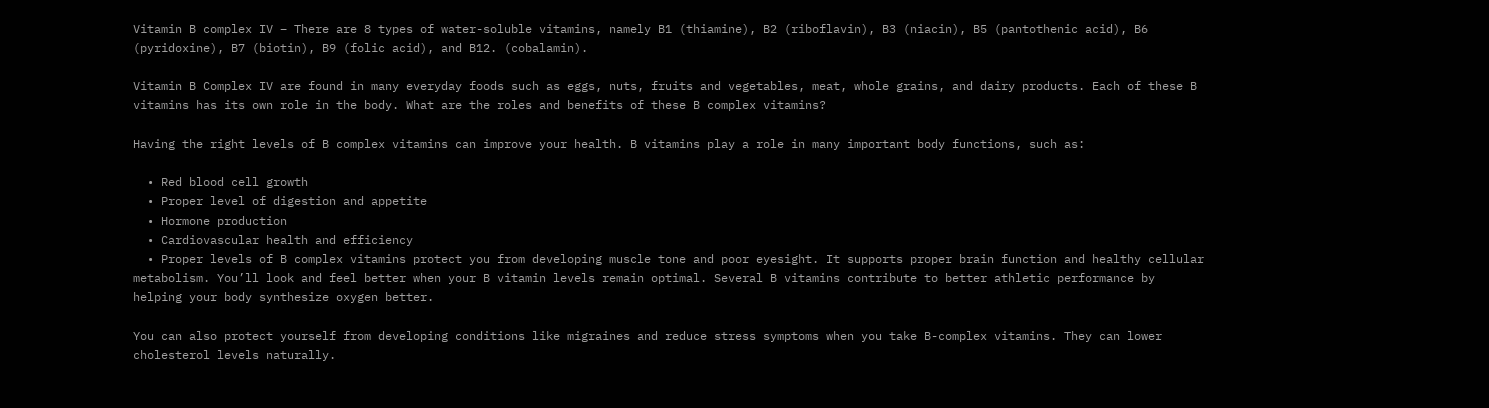Vitamin B complex IV – There are 8 types of water-soluble vitamins, namely B1 (thiamine), B2 (riboflavin), B3 (niacin), B5 (pantothenic acid), B6 (pyridoxine), B7 (biotin), B9 (folic acid), and B12. (cobalamin).

Vitamin B Complex IV are found in many everyday foods such as eggs, nuts, fruits and vegetables, meat, whole grains, and dairy products. Each of these B vitamins has its own role in the body. What are the roles and benefits of these B complex vitamins?

Having the right levels of B complex vitamins can improve your health. B vitamins play a role in many important body functions, such as:

  • Red blood cell growth
  • Proper level of digestion and appetite
  • Hormone production
  • Cardiovascular health and efficiency
  • Proper levels of B complex vitamins protect you from developing muscle tone and poor eyesight. It supports proper brain function and healthy cellular metabolism. You’ll look and feel better when your B vitamin levels remain optimal. Several B vitamins contribute to better athletic performance by helping your body synthesize oxygen better.

You can also protect yourself from developing conditions like migraines and reduce stress symptoms when you take B-complex vitamins. They can lower cholesterol levels naturally.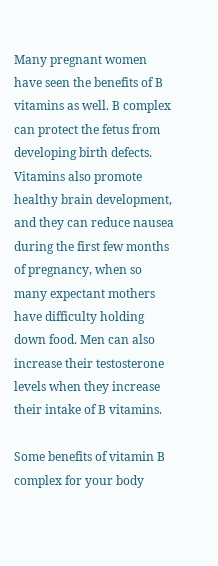Many pregnant women have seen the benefits of B vitamins as well. B complex can protect the fetus from developing birth defects. Vitamins also promote healthy brain development, and they can reduce nausea during the first few months of pregnancy, when so many expectant mothers have difficulty holding down food. Men can also increase their testosterone levels when they increase their intake of B vitamins.

Some benefits of vitamin B complex for your body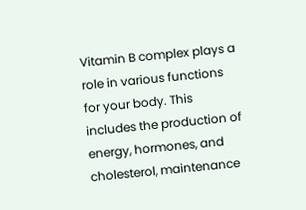Vitamin B complex plays a role in various functions for your body. This includes the production of energy, hormones, and cholesterol, maintenance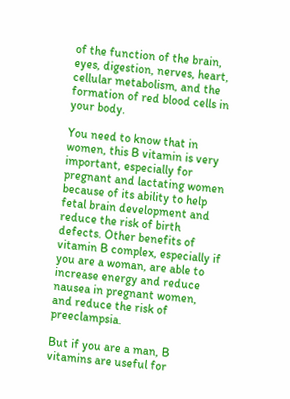of the function of the brain, eyes, digestion, nerves, heart, cellular metabolism, and the formation of red blood cells in your body.

You need to know that in women, this B vitamin is very important, especially for pregnant and lactating women because of its ability to help fetal brain development and reduce the risk of birth defects. Other benefits of vitamin B complex, especially if you are a woman, are able to increase energy and reduce nausea in pregnant women, and reduce the risk of preeclampsia.

But if you are a man, B vitamins are useful for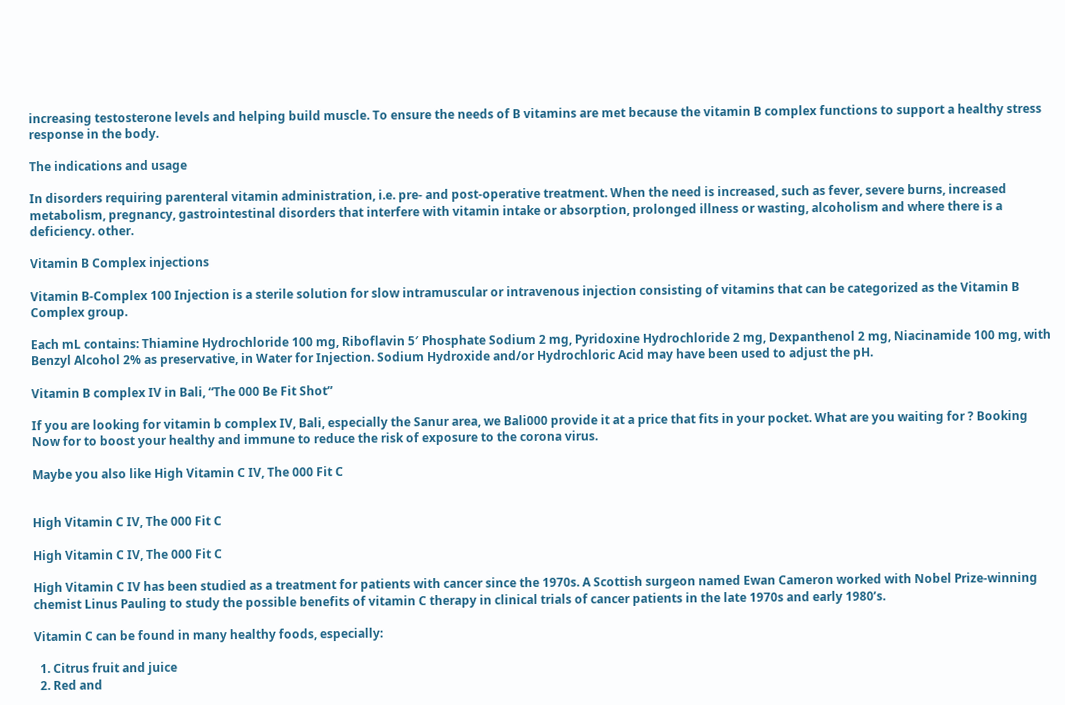increasing testosterone levels and helping build muscle. To ensure the needs of B vitamins are met because the vitamin B complex functions to support a healthy stress response in the body.

The indications and usage

In disorders requiring parenteral vitamin administration, i.e. pre- and post-operative treatment. When the need is increased, such as fever, severe burns, increased metabolism, pregnancy, gastrointestinal disorders that interfere with vitamin intake or absorption, prolonged illness or wasting, alcoholism and where there is a deficiency. other.

Vitamin B Complex injections

Vitamin B-Complex 100 Injection is a sterile solution for slow intramuscular or intravenous injection consisting of vitamins that can be categorized as the Vitamin B Complex group.

Each mL contains: Thiamine Hydrochloride 100 mg, Riboflavin 5′ Phosphate Sodium 2 mg, Pyridoxine Hydrochloride 2 mg, Dexpanthenol 2 mg, Niacinamide 100 mg, with Benzyl Alcohol 2% as preservative, in Water for Injection. Sodium Hydroxide and/or Hydrochloric Acid may have been used to adjust the pH.

Vitamin B complex IV in Bali, “The 000 Be Fit Shot”

If you are looking for vitamin b complex IV, Bali, especially the Sanur area, we Bali000 provide it at a price that fits in your pocket. What are you waiting for ? Booking Now for to boost your healthy and immune to reduce the risk of exposure to the corona virus.

Maybe you also like High Vitamin C IV, The 000 Fit C


High Vitamin C IV, The 000 Fit C

High Vitamin C IV, The 000 Fit C

High Vitamin C IV has been studied as a treatment for patients with cancer since the 1970s. A Scottish surgeon named Ewan Cameron worked with Nobel Prize-winning chemist Linus Pauling to study the possible benefits of vitamin C therapy in clinical trials of cancer patients in the late 1970s and early 1980’s.

Vitamin C can be found in many healthy foods, especially:

  1. Citrus fruit and juice
  2. Red and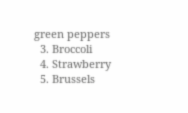green peppers
  3. Broccoli
  4. Strawberry
  5. Brussels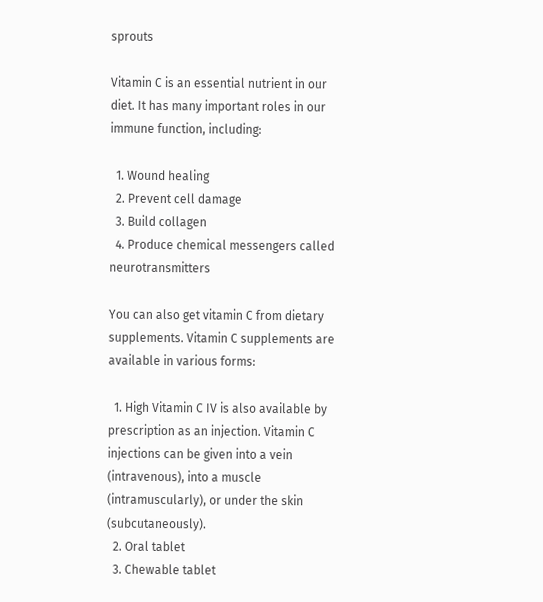sprouts

Vitamin C is an essential nutrient in our diet. It has many important roles in our immune function, including:

  1. Wound healing
  2. Prevent cell damage
  3. Build collagen
  4. Produce chemical messengers called neurotransmitters

You can also get vitamin C from dietary supplements. Vitamin C supplements are available in various forms:

  1. High Vitamin C IV is also available by prescription as an injection. Vitamin C injections can be given into a vein (intravenous), into a muscle (intramuscularly), or under the skin (subcutaneously).
  2. Oral tablet
  3. Chewable tablet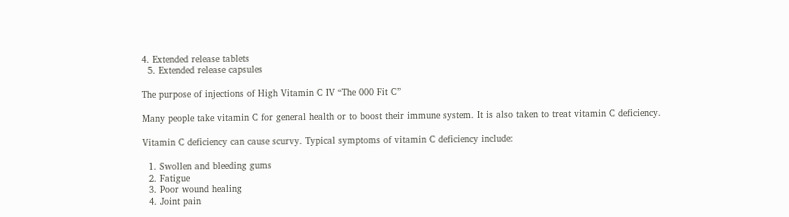4. Extended release tablets
  5. Extended release capsules

The purpose of injections of High Vitamin C IV “The 000 Fit C”

Many people take vitamin C for general health or to boost their immune system. It is also taken to treat vitamin C deficiency.

Vitamin C deficiency can cause scurvy. Typical symptoms of vitamin C deficiency include:

  1. Swollen and bleeding gums
  2. Fatigue
  3. Poor wound healing
  4. Joint pain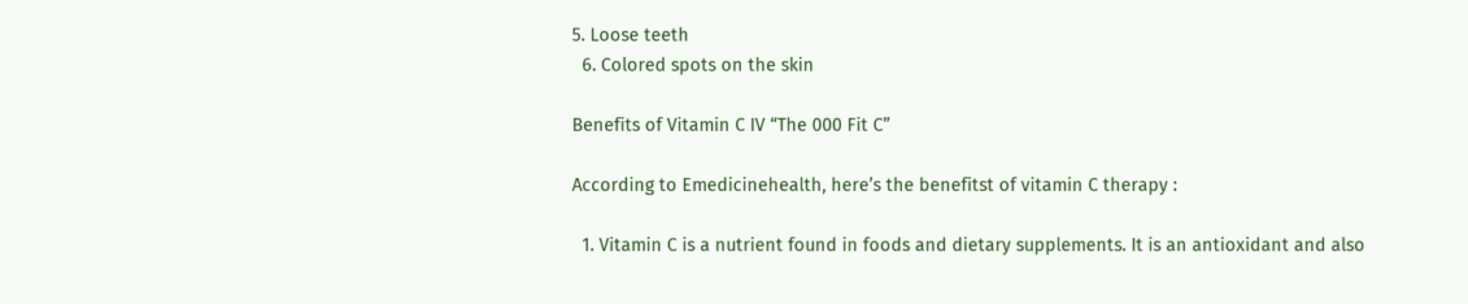5. Loose teeth
  6. Colored spots on the skin

Benefits of Vitamin C IV “The 000 Fit C”

According to Emedicinehealth, here’s the benefitst of vitamin C therapy :

  1. Vitamin C is a nutrient found in foods and dietary supplements. It is an antioxidant and also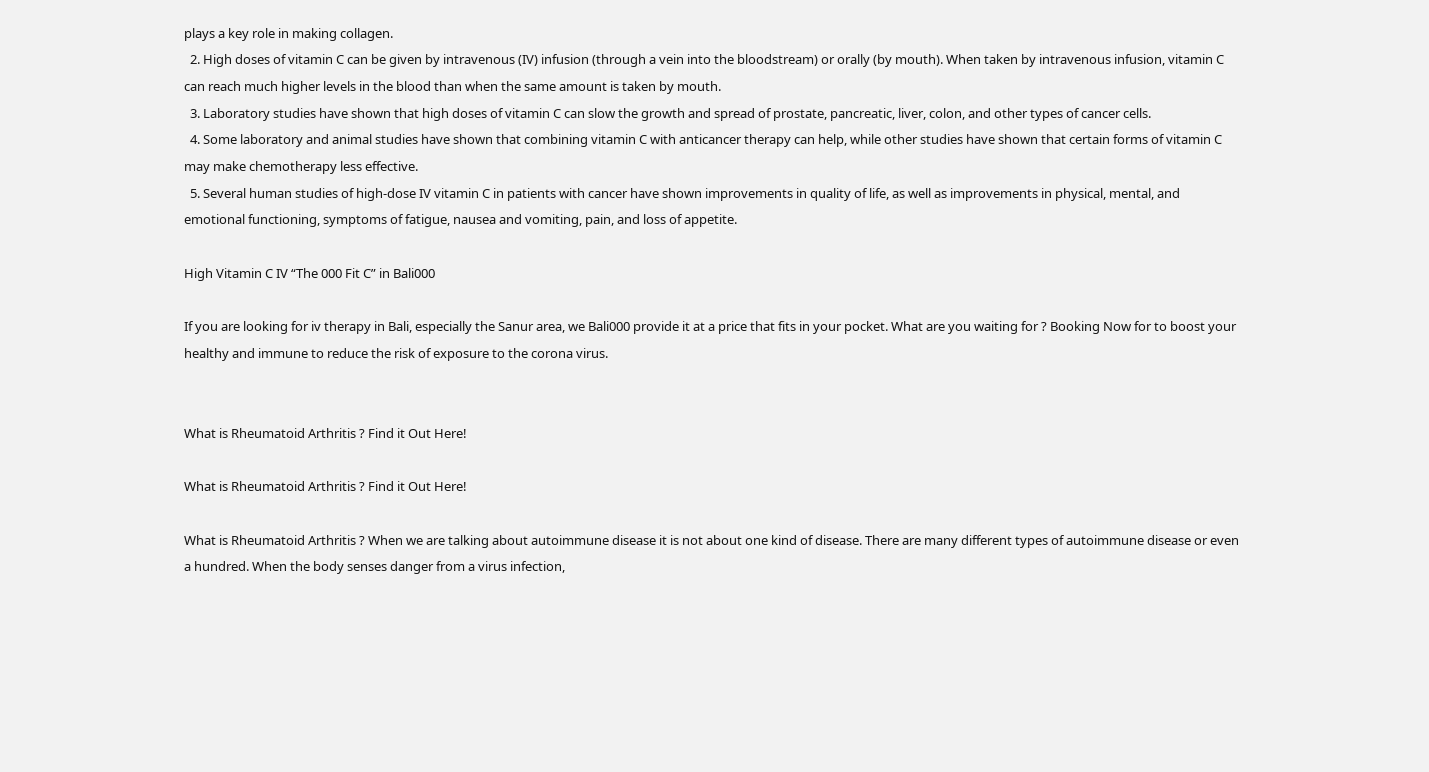plays a key role in making collagen.
  2. High doses of vitamin C can be given by intravenous (IV) infusion (through a vein into the bloodstream) or orally (by mouth). When taken by intravenous infusion, vitamin C can reach much higher levels in the blood than when the same amount is taken by mouth.
  3. Laboratory studies have shown that high doses of vitamin C can slow the growth and spread of prostate, pancreatic, liver, colon, and other types of cancer cells.
  4. Some laboratory and animal studies have shown that combining vitamin C with anticancer therapy can help, while other studies have shown that certain forms of vitamin C may make chemotherapy less effective.
  5. Several human studies of high-dose IV vitamin C in patients with cancer have shown improvements in quality of life, as well as improvements in physical, mental, and emotional functioning, symptoms of fatigue, nausea and vomiting, pain, and loss of appetite.

High Vitamin C IV “The 000 Fit C” in Bali000

If you are looking for iv therapy in Bali, especially the Sanur area, we Bali000 provide it at a price that fits in your pocket. What are you waiting for ? Booking Now for to boost your healthy and immune to reduce the risk of exposure to the corona virus.


What is Rheumatoid Arthritis ? Find it Out Here!

What is Rheumatoid Arthritis ? Find it Out Here!

What is Rheumatoid Arthritis ? When we are talking about autoimmune disease it is not about one kind of disease. There are many different types of autoimmune disease or even a hundred. When the body senses danger from a virus infection,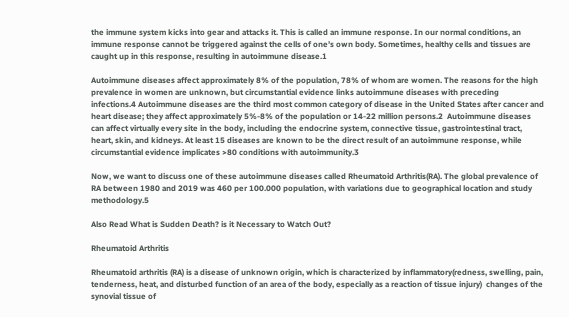the immune system kicks into gear and attacks it. This is called an immune response. In our normal conditions, an immune response cannot be triggered against the cells of one’s own body. Sometimes, healthy cells and tissues are caught up in this response, resulting in autoimmune disease.1

Autoimmune diseases affect approximately 8% of the population, 78% of whom are women. The reasons for the high prevalence in women are unknown, but circumstantial evidence links autoimmune diseases with preceding infections.4 Autoimmune diseases are the third most common category of disease in the United States after cancer and heart disease; they affect approximately 5%-8% of the population or 14-22 million persons.2  Autoimmune diseases can affect virtually every site in the body, including the endocrine system, connective tissue, gastrointestinal tract, heart, skin, and kidneys. At least 15 diseases are known to be the direct result of an autoimmune response, while circumstantial evidence implicates >80 conditions with autoimmunity.3

Now, we want to discuss one of these autoimmune diseases called Rheumatoid Arthritis(RA). The global prevalence of  RA between 1980 and 2019 was 460 per 100.000 population, with variations due to geographical location and study methodology.5

Also Read What is Sudden Death? is it Necessary to Watch Out?

Rheumatoid Arthritis

Rheumatoid arthritis (RA) is a disease of unknown origin, which is characterized by inflammatory(redness, swelling, pain, tenderness, heat, and disturbed function of an area of the body, especially as a reaction of tissue injury)  changes of the synovial tissue of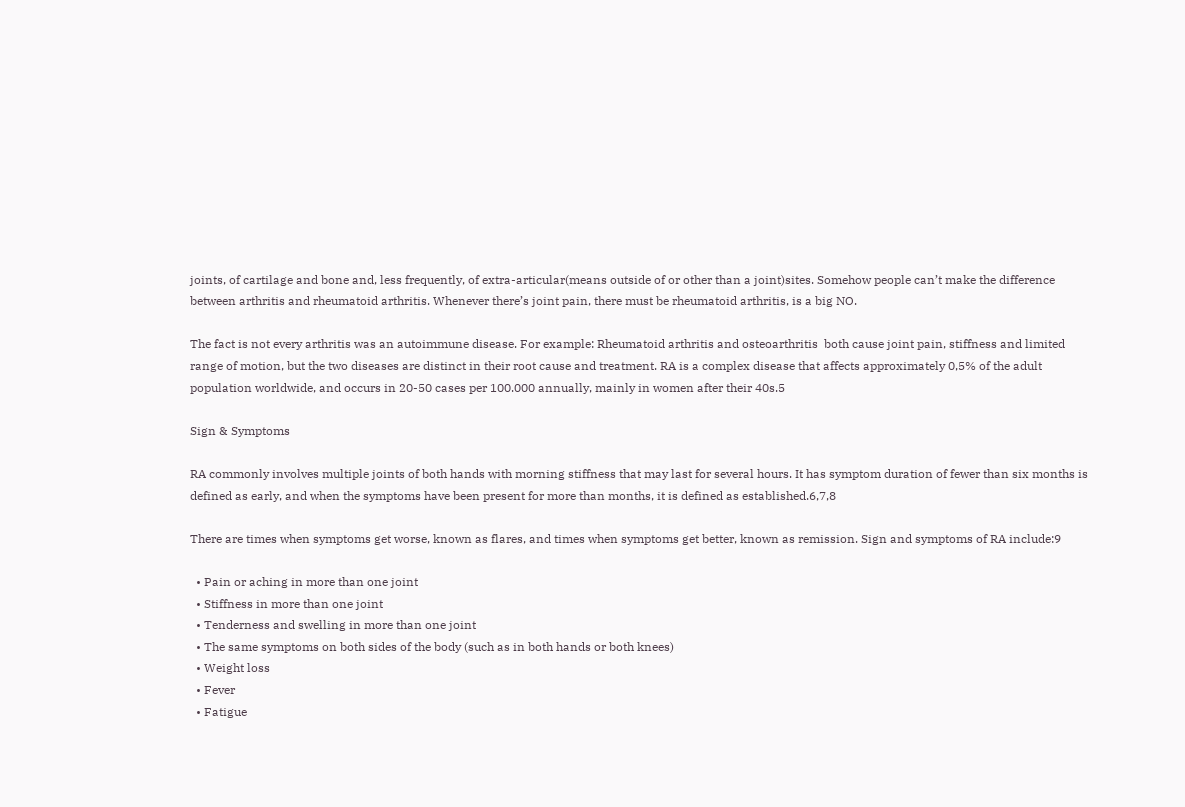joints, of cartilage and bone and, less frequently, of extra-articular(means outside of or other than a joint)sites. Somehow people can’t make the difference between arthritis and rheumatoid arthritis. Whenever there’s joint pain, there must be rheumatoid arthritis, is a big NO.

The fact is not every arthritis was an autoimmune disease. For example: Rheumatoid arthritis and osteoarthritis  both cause joint pain, stiffness and limited range of motion, but the two diseases are distinct in their root cause and treatment. RA is a complex disease that affects approximately 0,5% of the adult population worldwide, and occurs in 20-50 cases per 100.000 annually, mainly in women after their 40s.5

Sign & Symptoms

RA commonly involves multiple joints of both hands with morning stiffness that may last for several hours. It has symptom duration of fewer than six months is defined as early, and when the symptoms have been present for more than months, it is defined as established.6,7,8

There are times when symptoms get worse, known as flares, and times when symptoms get better, known as remission. Sign and symptoms of RA include:9

  • Pain or aching in more than one joint
  • Stiffness in more than one joint
  • Tenderness and swelling in more than one joint
  • The same symptoms on both sides of the body (such as in both hands or both knees)
  • Weight loss
  • Fever
  • Fatigue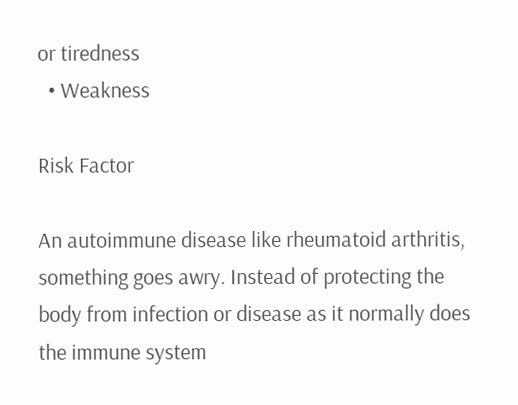or tiredness
  • Weakness

Risk Factor

An autoimmune disease like rheumatoid arthritis, something goes awry. Instead of protecting the body from infection or disease as it normally does the immune system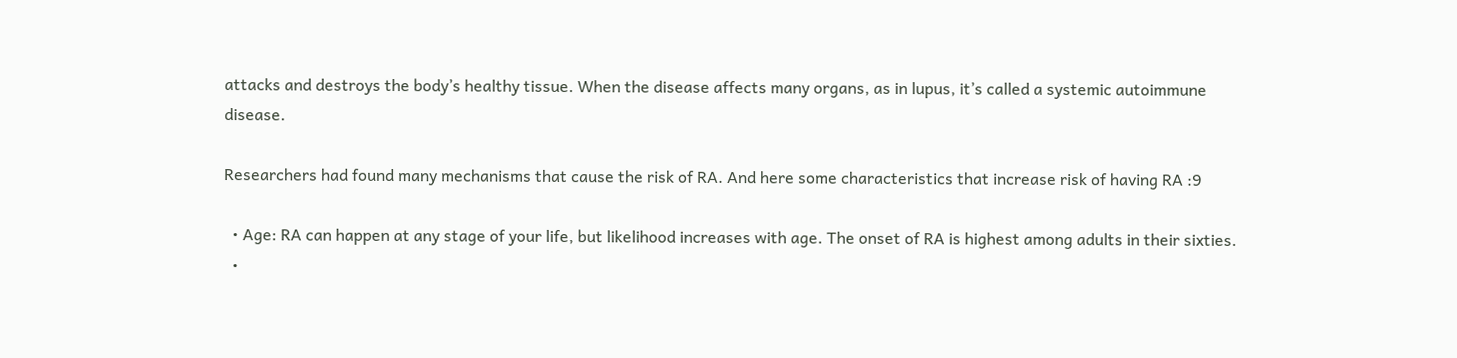attacks and destroys the body’s healthy tissue. When the disease affects many organs, as in lupus, it’s called a systemic autoimmune disease.

Researchers had found many mechanisms that cause the risk of RA. And here some characteristics that increase risk of having RA :9

  • Age: RA can happen at any stage of your life, but likelihood increases with age. The onset of RA is highest among adults in their sixties.
  •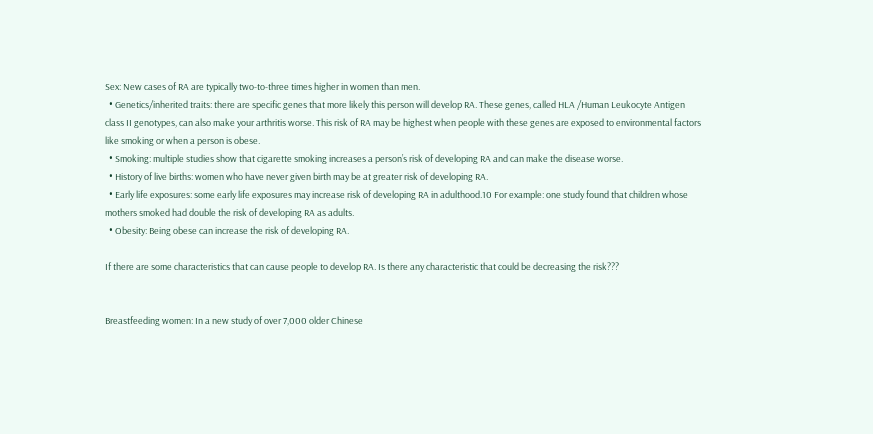Sex: New cases of RA are typically two-to-three times higher in women than men.
  • Genetics/inherited traits: there are specific genes that more likely this person will develop RA. These genes, called HLA /Human Leukocyte Antigen class II genotypes, can also make your arthritis worse. This risk of RA may be highest when people with these genes are exposed to environmental factors like smoking or when a person is obese.
  • Smoking: multiple studies show that cigarette smoking increases a person’s risk of developing RA and can make the disease worse.
  • History of live births: women who have never given birth may be at greater risk of developing RA.
  • Early life exposures: some early life exposures may increase risk of developing RA in adulthood.10 For example: one study found that children whose mothers smoked had double the risk of developing RA as adults.
  • Obesity: Being obese can increase the risk of developing RA.

If there are some characteristics that can cause people to develop RA. Is there any characteristic that could be decreasing the risk???


Breastfeeding women: In a new study of over 7,000 older Chinese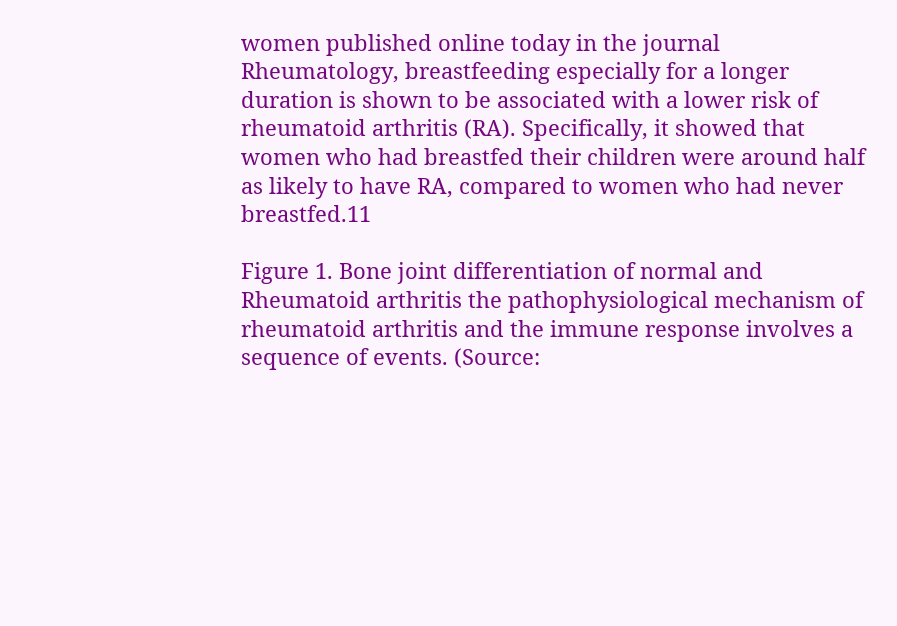women published online today in the journal Rheumatology, breastfeeding especially for a longer duration is shown to be associated with a lower risk of rheumatoid arthritis (RA). Specifically, it showed that women who had breastfed their children were around half as likely to have RA, compared to women who had never breastfed.11

Figure 1. Bone joint differentiation of normal and Rheumatoid arthritis the pathophysiological mechanism of rheumatoid arthritis and the immune response involves a sequence of events. (Source: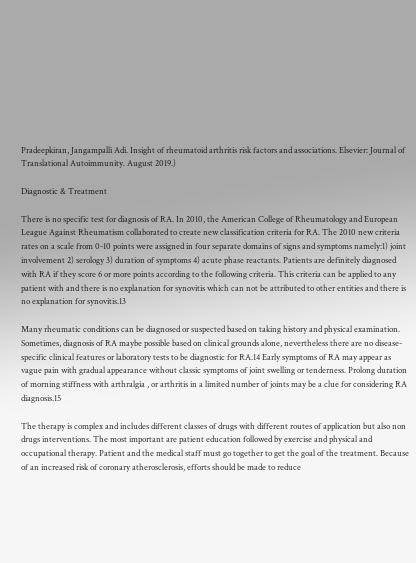Pradeepkiran, Jangampalli Adi. Insight of rheumatoid arthritis risk factors and associations. Elsevier: Journal of Translational Autoimmunity. August 2019.)

Diagnostic & Treatment

There is no specific test for diagnosis of RA. In 2010, the American College of Rheumatology and European League Against Rheumatism collaborated to create new classification criteria for RA. The 2010 new criteria rates on a scale from 0-10 points were assigned in four separate domains of signs and symptoms namely:1) joint involvement 2) serology 3) duration of symptoms 4) acute phase reactants. Patients are definitely diagnosed with RA if they score 6 or more points according to the following criteria. This criteria can be applied to any patient with and there is no explanation for synovitis which can not be attributed to other entities and there is no explanation for synovitis.13

Many rheumatic conditions can be diagnosed or suspected based on taking history and physical examination. Sometimes, diagnosis of RA maybe possible based on clinical grounds alone, nevertheless there are no disease-specific clinical features or laboratory tests to be diagnostic for RA.14 Early symptoms of RA may appear as vague pain with gradual appearance without classic symptoms of joint swelling or tenderness. Prolong duration of morning stiffness with arthralgia , or arthritis in a limited number of joints may be a clue for considering RA diagnosis.15

The therapy is complex and includes different classes of drugs with different routes of application but also non drugs interventions. The most important are patient education followed by exercise and physical and occupational therapy. Patient and the medical staff must go together to get the goal of the treatment. Because of an increased risk of coronary atherosclerosis, efforts should be made to reduce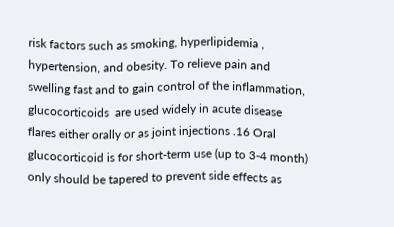risk factors such as smoking, hyperlipidemia , hypertension, and obesity. To relieve pain and swelling fast and to gain control of the inflammation, glucocorticoids  are used widely in acute disease flares either orally or as joint injections .16 Oral glucocorticoid is for short-term use (up to 3-4 month) only should be tapered to prevent side effects as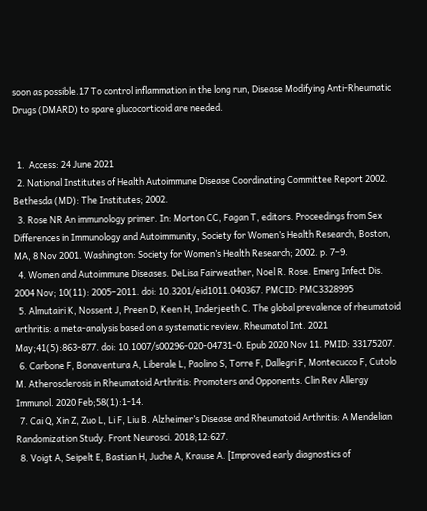soon as possible.17 To control inflammation in the long run, Disease Modifying Anti-Rheumatic Drugs (DMARD) to spare glucocorticoid are needed.


  1.  Access: 24 June 2021
  2. National Institutes of Health Autoimmune Disease Coordinating Committee Report 2002. Bethesda (MD): The Institutes; 2002.
  3. Rose NR An immunology primer. In: Morton CC, Fagan T, editors. Proceedings from Sex Differences in Immunology and Autoimmunity, Society for Women’s Health Research, Boston, MA, 8 Nov 2001. Washington: Society for Women’s Health Research; 2002. p. 7–9.
  4. Women and Autoimmune Diseases. DeLisa Fairweather, Noel R. Rose. Emerg Infect Dis. 2004 Nov; 10(11): 2005–2011. doi: 10.3201/eid1011.040367. PMCID: PMC3328995
  5. Almutairi K, Nossent J, Preen D, Keen H, Inderjeeth C. The global prevalence of rheumatoid arthritis: a meta-analysis based on a systematic review. Rheumatol Int. 2021 May;41(5):863-877. doi: 10.1007/s00296-020-04731-0. Epub 2020 Nov 11. PMID: 33175207.
  6. Carbone F, Bonaventura A, Liberale L, Paolino S, Torre F, Dallegri F, Montecucco F, Cutolo M. Atherosclerosis in Rheumatoid Arthritis: Promoters and Opponents. Clin Rev Allergy Immunol. 2020 Feb;58(1):1-14.
  7. Cai Q, Xin Z, Zuo L, Li F, Liu B. Alzheimer’s Disease and Rheumatoid Arthritis: A Mendelian Randomization Study. Front Neurosci. 2018;12:627.
  8. Voigt A, Seipelt E, Bastian H, Juche A, Krause A. [Improved early diagnostics of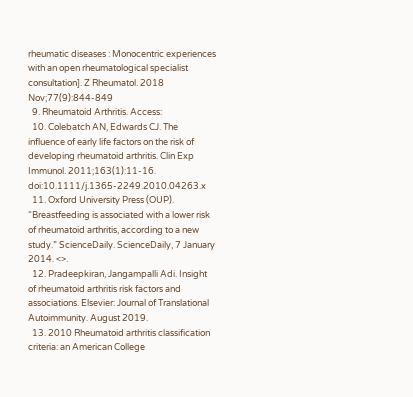rheumatic diseases : Monocentric experiences with an open rheumatological specialist consultation]. Z Rheumatol. 2018 Nov;77(9):844-849
  9. Rheumatoid Arthritis. Access:
  10. Colebatch AN, Edwards CJ. The influence of early life factors on the risk of developing rheumatoid arthritis. Clin Exp Immunol. 2011;163(1):11-16. doi:10.1111/j.1365-2249.2010.04263.x
  11. Oxford University Press (OUP). “Breastfeeding is associated with a lower risk of rheumatoid arthritis, according to a new study.” ScienceDaily. ScienceDaily, 7 January 2014. <>.
  12. Pradeepkiran, Jangampalli Adi. Insight of rheumatoid arthritis risk factors and associations. Elsevier: Journal of Translational Autoimmunity. August 2019.
  13. 2010 Rheumatoid arthritis classification criteria: an American College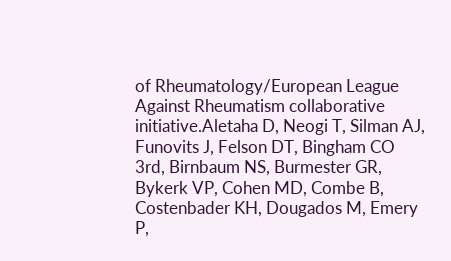of Rheumatology/European League Against Rheumatism collaborative initiative.Aletaha D, Neogi T, Silman AJ, Funovits J, Felson DT, Bingham CO 3rd, Birnbaum NS, Burmester GR, Bykerk VP, Cohen MD, Combe B, Costenbader KH, Dougados M, Emery P,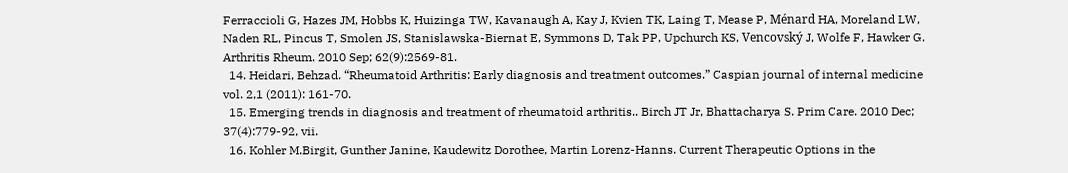Ferraccioli G, Hazes JM, Hobbs K, Huizinga TW, Kavanaugh A, Kay J, Kvien TK, Laing T, Mease P, Ménard HA, Moreland LW, Naden RL, Pincus T, Smolen JS, Stanislawska-Biernat E, Symmons D, Tak PP, Upchurch KS, Vencovský J, Wolfe F, Hawker G. Arthritis Rheum. 2010 Sep; 62(9):2569-81.
  14. Heidari, Behzad. “Rheumatoid Arthritis: Early diagnosis and treatment outcomes.” Caspian journal of internal medicine vol. 2,1 (2011): 161-70.
  15. Emerging trends in diagnosis and treatment of rheumatoid arthritis.. Birch JT Jr, Bhattacharya S. Prim Care. 2010 Dec; 37(4):779-92, vii.
  16. Kohler M.Birgit, Gunther Janine, Kaudewitz Dorothee, Martin Lorenz-Hanns. Current Therapeutic Options in the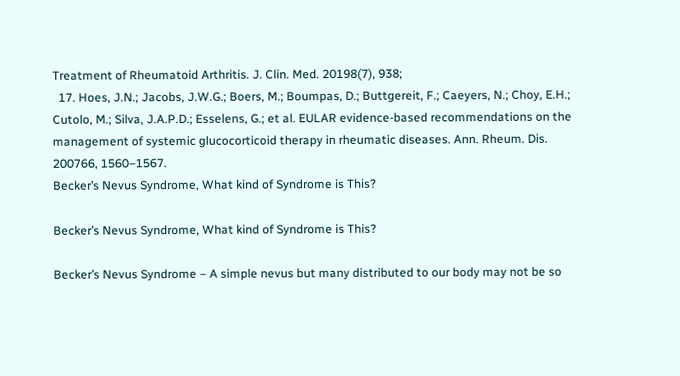Treatment of Rheumatoid Arthritis. J. Clin. Med. 20198(7), 938;
  17. Hoes, J.N.; Jacobs, J.W.G.; Boers, M.; Boumpas, D.; Buttgereit, F.; Caeyers, N.; Choy, E.H.; Cutolo, M.; Silva, J.A.P.D.; Esselens, G.; et al. EULAR evidence-based recommendations on the management of systemic glucocorticoid therapy in rheumatic diseases. Ann. Rheum. Dis. 200766, 1560–1567.
Becker’s Nevus Syndrome, What kind of Syndrome is This?

Becker’s Nevus Syndrome, What kind of Syndrome is This?

Becker’s Nevus Syndrome – A simple nevus but many distributed to our body may not be so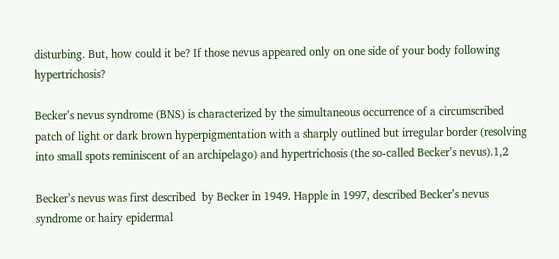disturbing. But, how could it be? If those nevus appeared only on one side of your body following hypertrichosis?

Becker’s nevus syndrome (BNS) is characterized by the simultaneous occurrence of a circumscribed patch of light or dark brown hyperpigmentation with a sharply outlined but irregular border (resolving into small spots reminiscent of an archipelago) and hypertrichosis (the so-called Becker’s nevus).1,2

Becker’s nevus was first described  by Becker in 1949. Happle in 1997, described Becker’s nevus syndrome or hairy epidermal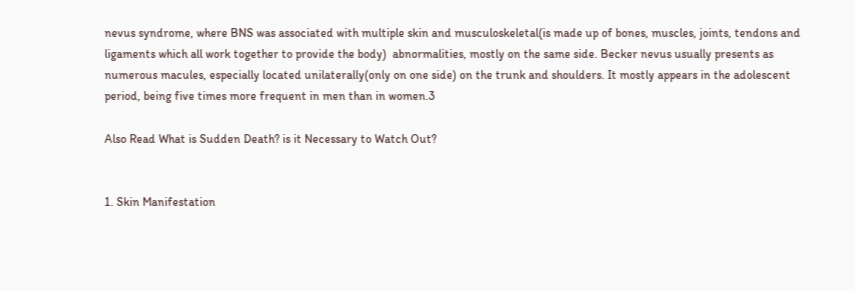nevus syndrome, where BNS was associated with multiple skin and musculoskeletal(is made up of bones, muscles, joints, tendons and ligaments which all work together to provide the body)  abnormalities, mostly on the same side. Becker nevus usually presents as numerous macules, especially located unilaterally(only on one side) on the trunk and shoulders. It mostly appears in the adolescent period, being five times more frequent in men than in women.3

Also Read What is Sudden Death? is it Necessary to Watch Out?


1. Skin Manifestation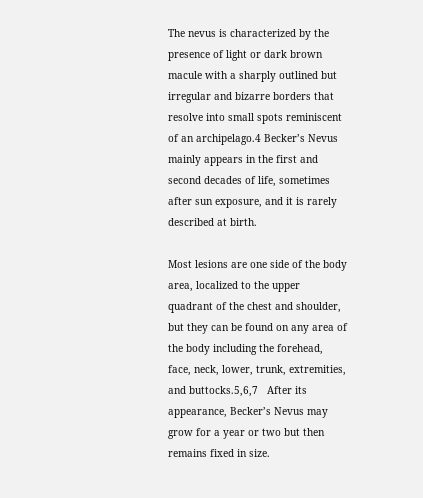The nevus is characterized by the presence of light or dark brown macule with a sharply outlined but irregular and bizarre borders that resolve into small spots reminiscent of an archipelago.4 Becker’s Nevus mainly appears in the first and second decades of life, sometimes after sun exposure, and it is rarely described at birth.

Most lesions are one side of the body area, localized to the upper quadrant of the chest and shoulder, but they can be found on any area of the body including the forehead, face, neck, lower, trunk, extremities, and buttocks.5,6,7   After its appearance, Becker’s Nevus may grow for a year or two but then remains fixed in size.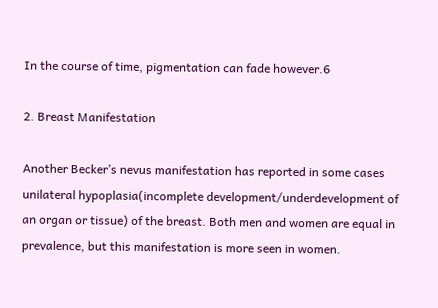In the course of time, pigmentation can fade however.6

2. Breast Manifestation

Another Becker’s nevus manifestation has reported in some cases unilateral hypoplasia(incomplete development/underdevelopment of an organ or tissue) of the breast. Both men and women are equal in prevalence, but this manifestation is more seen in women.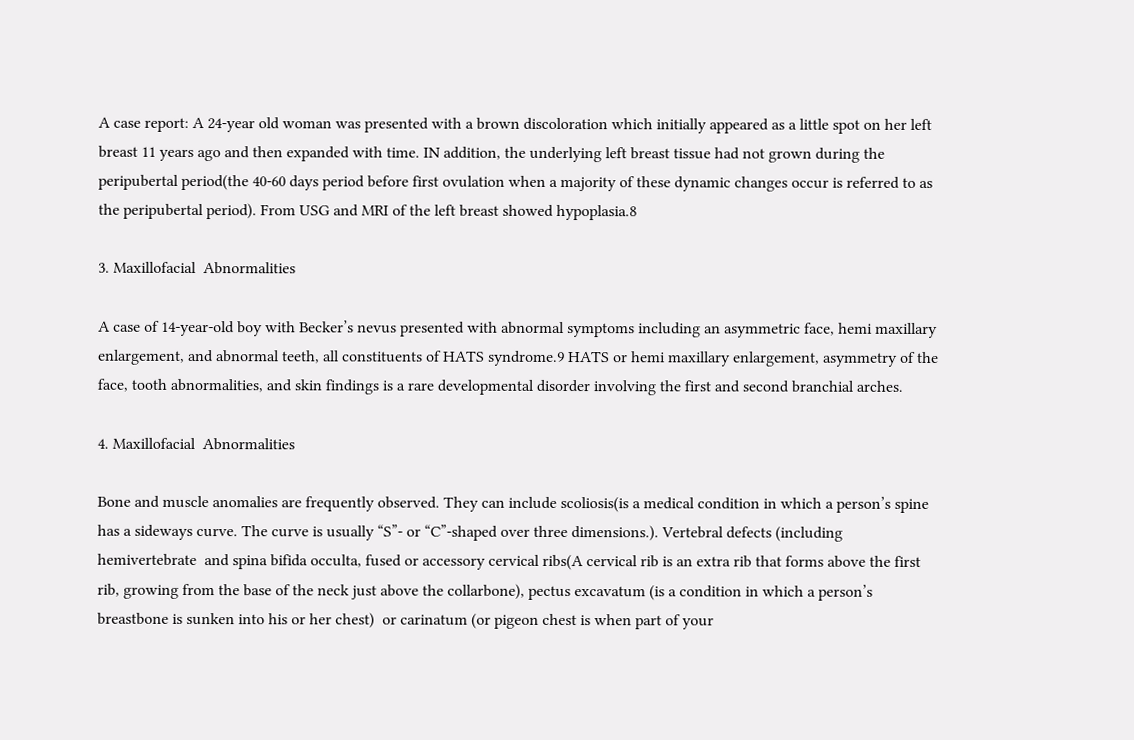A case report: A 24-year old woman was presented with a brown discoloration which initially appeared as a little spot on her left breast 11 years ago and then expanded with time. IN addition, the underlying left breast tissue had not grown during the peripubertal period(the 40-60 days period before first ovulation when a majority of these dynamic changes occur is referred to as the peripubertal period). From USG and MRI of the left breast showed hypoplasia.8

3. Maxillofacial  Abnormalities

A case of 14-year-old boy with Becker’s nevus presented with abnormal symptoms including an asymmetric face, hemi maxillary enlargement, and abnormal teeth, all constituents of HATS syndrome.9 HATS or hemi maxillary enlargement, asymmetry of the face, tooth abnormalities, and skin findings is a rare developmental disorder involving the first and second branchial arches.

4. Maxillofacial  Abnormalities

Bone and muscle anomalies are frequently observed. They can include scoliosis(is a medical condition in which a person’s spine has a sideways curve. The curve is usually “S”- or “C”-shaped over three dimensions.). Vertebral defects (including hemivertebrate  and spina bifida occulta, fused or accessory cervical ribs(A cervical rib is an extra rib that forms above the first rib, growing from the base of the neck just above the collarbone), pectus excavatum (is a condition in which a person’s breastbone is sunken into his or her chest)  or carinatum (or pigeon chest is when part of your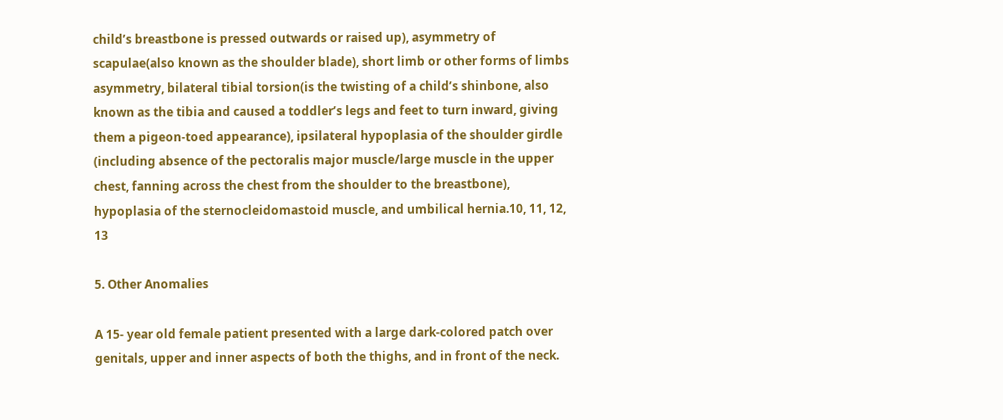child’s breastbone is pressed outwards or raised up), asymmetry of scapulae(also known as the shoulder blade), short limb or other forms of limbs asymmetry, bilateral tibial torsion(is the twisting of a child’s shinbone, also known as the tibia and caused a toddler’s legs and feet to turn inward, giving them a pigeon-toed appearance), ipsilateral hypoplasia of the shoulder girdle (including absence of the pectoralis major muscle/large muscle in the upper chest, fanning across the chest from the shoulder to the breastbone), hypoplasia of the sternocleidomastoid muscle, and umbilical hernia.10, 11, 12, 13

5. Other Anomalies

A 15- year old female patient presented with a large dark-colored patch over genitals, upper and inner aspects of both the thighs, and in front of the neck.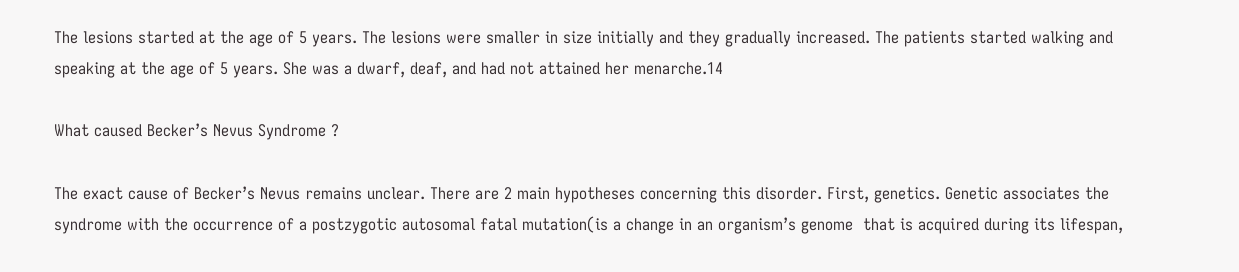The lesions started at the age of 5 years. The lesions were smaller in size initially and they gradually increased. The patients started walking and speaking at the age of 5 years. She was a dwarf, deaf, and had not attained her menarche.14

What caused Becker’s Nevus Syndrome ?

The exact cause of Becker’s Nevus remains unclear. There are 2 main hypotheses concerning this disorder. First, genetics. Genetic associates the syndrome with the occurrence of a postzygotic autosomal fatal mutation(is a change in an organism’s genome  that is acquired during its lifespan,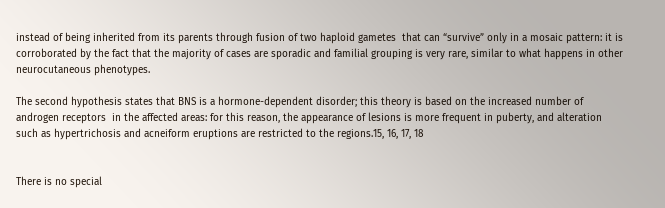instead of being inherited from its parents through fusion of two haploid gametes  that can “survive” only in a mosaic pattern: it is corroborated by the fact that the majority of cases are sporadic and familial grouping is very rare, similar to what happens in other neurocutaneous phenotypes.

The second hypothesis states that BNS is a hormone-dependent disorder; this theory is based on the increased number of androgen receptors  in the affected areas: for this reason, the appearance of lesions is more frequent in puberty, and alteration such as hypertrichosis and acneiform eruptions are restricted to the regions.15, 16, 17, 18


There is no special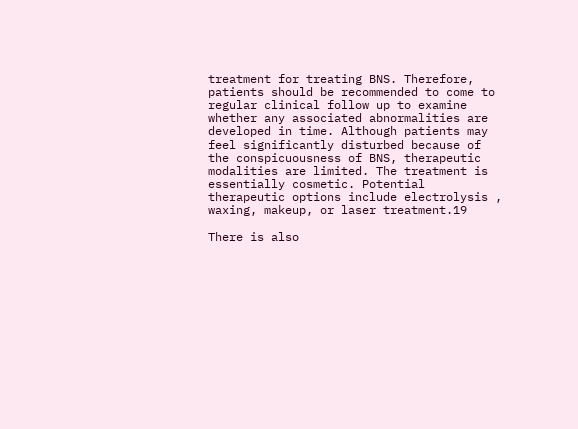treatment for treating BNS. Therefore, patients should be recommended to come to regular clinical follow up to examine whether any associated abnormalities are developed in time. Although patients may feel significantly disturbed because of the conspicuousness of BNS, therapeutic modalities are limited. The treatment is essentially cosmetic. Potential therapeutic options include electrolysis , waxing, makeup, or laser treatment.19

There is also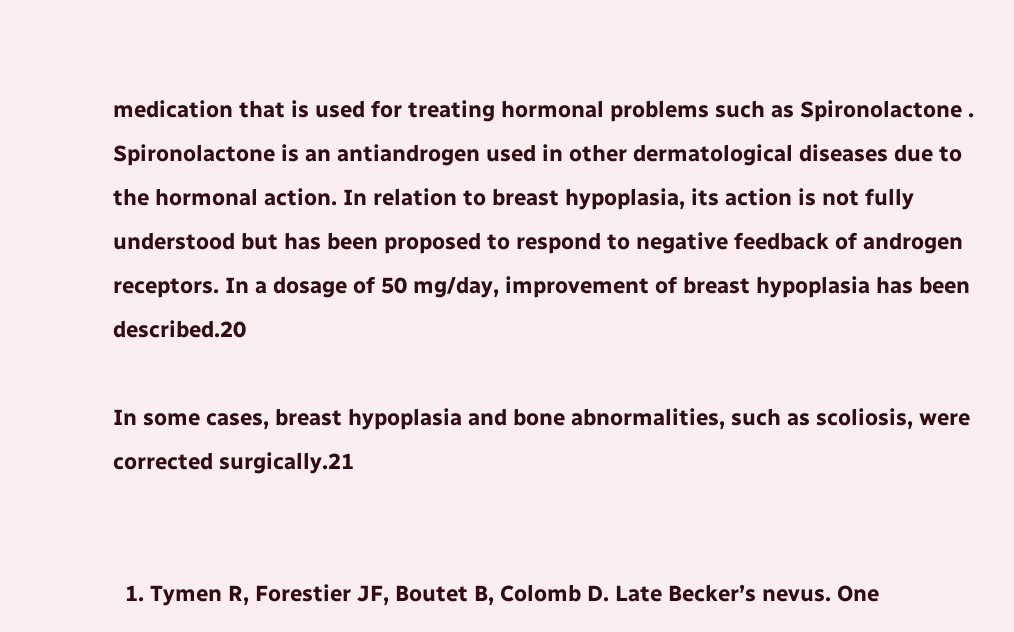medication that is used for treating hormonal problems such as Spironolactone . Spironolactone is an antiandrogen used in other dermatological diseases due to the hormonal action. In relation to breast hypoplasia, its action is not fully understood but has been proposed to respond to negative feedback of androgen receptors. In a dosage of 50 mg/day, improvement of breast hypoplasia has been described.20

In some cases, breast hypoplasia and bone abnormalities, such as scoliosis, were corrected surgically.21


  1. Tymen R, Forestier JF, Boutet B, Colomb D. Late Becker’s nevus. One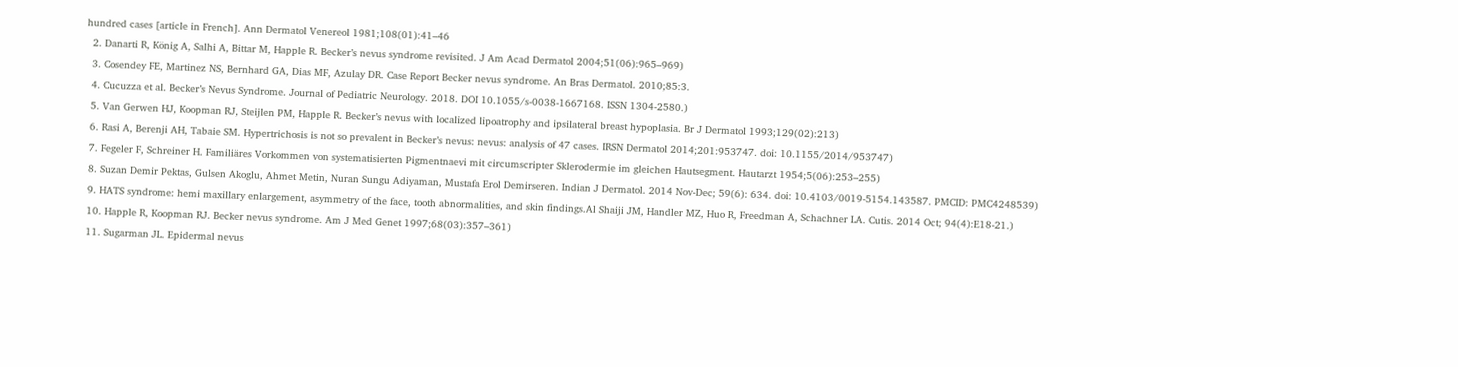hundred cases [article in French]. Ann Dermatol Venereol 1981;108(01):41–46
  2. Danarti R, König A, Salhi A, Bittar M, Happle R. Becker’s nevus syndrome revisited. J Am Acad Dermatol 2004;51(06):965–969)
  3. Cosendey FE, Martinez NS, Bernhard GA, Dias MF, Azulay DR. Case Report Becker nevus syndrome. An Bras Dermatol. 2010;85:3.
  4. Cucuzza et al. Becker’s Nevus Syndrome. Journal of Pediatric Neurology. 2018. DOI 10.1055/s-0038-1667168. ISSN 1304-2580.)
  5. Van Gerwen HJ, Koopman RJ, Steijlen PM, Happle R. Becker’s nevus with localized lipoatrophy and ipsilateral breast hypoplasia. Br J Dermatol 1993;129(02):213)
  6. Rasi A, Berenji AH, Tabaie SM. Hypertrichosis is not so prevalent in Becker’s nevus: nevus: analysis of 47 cases. IRSN Dermatol 2014;201:953747. doi: 10.1155/2014/953747)
  7. Fegeler F, Schreiner H. Familiäres Vorkommen von systematisierten Pigmentnaevi mit circumscripter Sklerodermie im gleichen Hautsegment. Hautarzt 1954;5(06):253–255)
  8. Suzan Demir Pektas, Gulsen Akoglu, Ahmet Metin, Nuran Sungu Adiyaman, Mustafa Erol Demirseren. Indian J Dermatol. 2014 Nov-Dec; 59(6): 634. doi: 10.4103/0019-5154.143587. PMCID: PMC4248539)
  9. HATS syndrome: hemi maxillary enlargement, asymmetry of the face, tooth abnormalities, and skin findings.Al Shaiji JM, Handler MZ, Huo R, Freedman A, Schachner LA. Cutis. 2014 Oct; 94(4):E18-21.)
  10. Happle R, Koopman RJ. Becker nevus syndrome. Am J Med Genet 1997;68(03):357–361)
  11. Sugarman JL. Epidermal nevus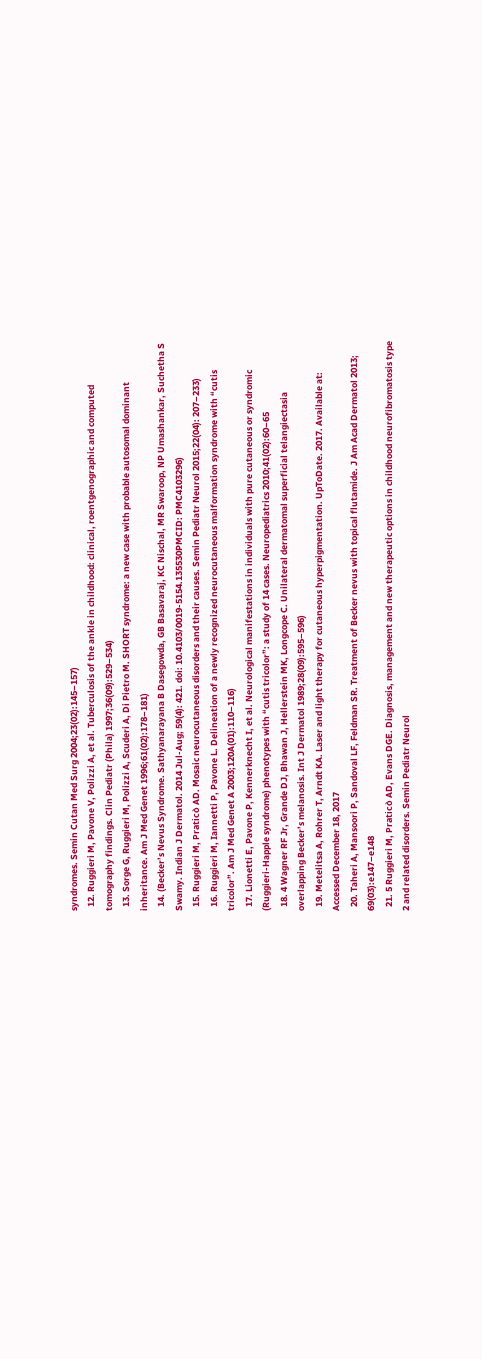syndromes. Semin Cutan Med Surg 2004;23(02):145–157)
  12. Ruggieri M, Pavone V, Polizzi A, et al. Tuberculosis of the ankle in childhood: clinical, roentgenographic and computed tomography findings. Clin Pediatr (Phila) 1997;36(09):529–534)
  13. Sorge G, Ruggieri M, Polizzi A, Scuderi A, Di Pietro M. SHORT syndrome: a new case with probable autosomal dominant inheritance. Am J Med Genet 1996;61(02):178–181)
  14. (Becker’s Nevus Syndrome. Sathyanarayana B Dasegowda, GB Basavaraj, KC Nischal, MR Swaroop, NP Umashankar, Suchetha S Swamy. Indian J Dermatol. 2014 Jul-Aug; 59(4): 421. doi: 10.4103/0019-5154.135530PMCID: PMC4103296)
  15. Ruggieri M, Praticò AD. Mosaic neurocutaneous disorders and their causes. Semin Pediatr Neurol 2015;22(04): 207–233)
  16. Ruggieri M, Iannetti P, Pavone L. Delineation of a newly recognized neurocutaneous malformation syndrome with “cutis tricolor”. Am J Med Genet A 2003;120A(01):110–116)
  17. Lionetti E, Pavone P, Kennerknecht I, et al. Neurological manifestations in individuals with pure cutaneous or syndromic (Ruggieri-Happle syndrome) phenotypes with “cutis tricolor”: a study of 14 cases. Neuropediatrics 2010;41(02):60–65
  18. 4 Wagner RF Jr, Grande DJ, Bhawan J, Hellerstein MK, Longcope C. Unilateral dermatomal superficial telangiectasia overlapping Becker’s melanosis. Int J Dermatol 1989;28(09):595–596)
  19. Metelitsa A, Rohrer T, Arndt KA. Laser and light therapy for cutaneous hyperpigmentation. UpToDate. 2017. Available at: Accessed December 18, 2017
  20. Taheri A, Mansoori P, Sandoval LF, Feldman SR. Treatment of Becker nevus with topical flutamide. J Am Acad Dermatol 2013; 69(03):e147–e148
  21. 5 Ruggieri M, Praticò AD, Evans DGE. Diagnosis, management and new therapeutic options in childhood neurofibromatosis type 2 and related disorders. Semin Pediatr Neurol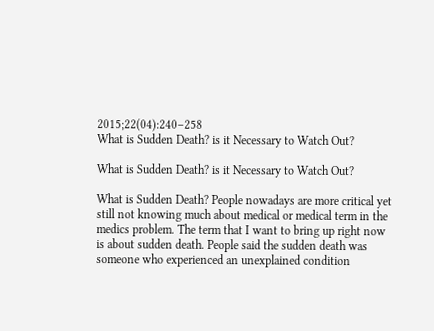2015;22(04):240–258
What is Sudden Death? is it Necessary to Watch Out?

What is Sudden Death? is it Necessary to Watch Out?

What is Sudden Death? People nowadays are more critical yet still not knowing much about medical or medical term in the medics problem. The term that I want to bring up right now is about sudden death. People said the sudden death was someone who experienced an unexplained condition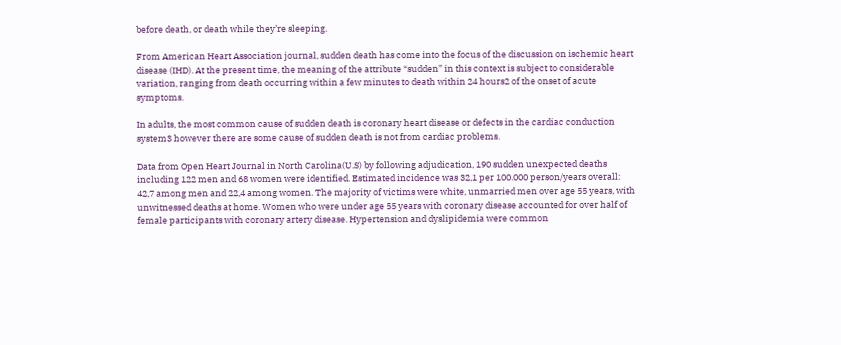before death, or death while they’re sleeping.

From American Heart Association journal, sudden death has come into the focus of the discussion on ischemic heart disease (IHD). At the present time, the meaning of the attribute “sudden” in this context is subject to considerable variation, ranging from death occurring within a few minutes to death within 24 hours2 of the onset of acute symptoms.

In adults, the most common cause of sudden death is coronary heart disease or defects in the cardiac conduction system3 however there are some cause of sudden death is not from cardiac problems.

Data from Open Heart Journal in North Carolina(U.S) by following adjudication, 190 sudden unexpected deaths including 122 men and 68 women were identified. Estimated incidence was 32,1 per 100.000 person/years overall: 42,7 among men and 22,4 among women. The majority of victims were white, unmarried men over age 55 years, with unwitnessed deaths at home. Women who were under age 55 years with coronary disease accounted for over half of female participants with coronary artery disease. Hypertension and dyslipidemia were common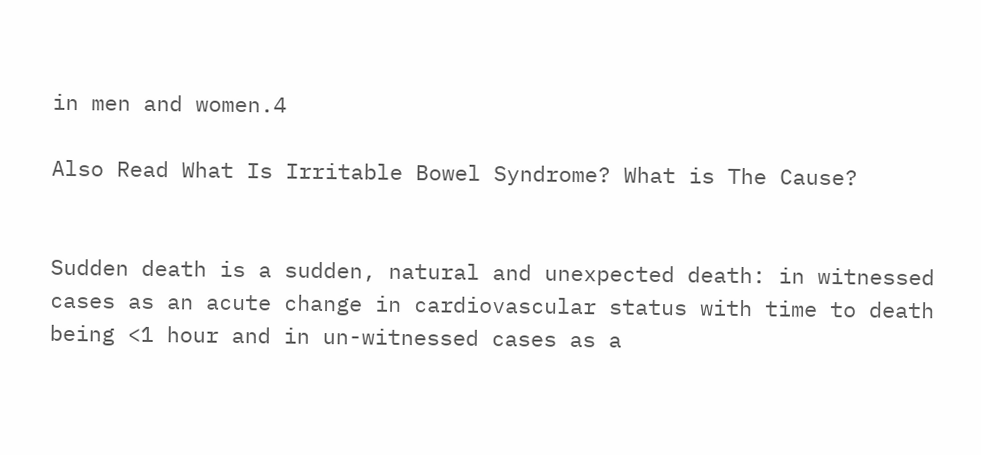in men and women.4

Also Read What Is Irritable Bowel Syndrome? What is The Cause?


Sudden death is a sudden, natural and unexpected death: in witnessed cases as an acute change in cardiovascular status with time to death being <1 hour and in un-witnessed cases as a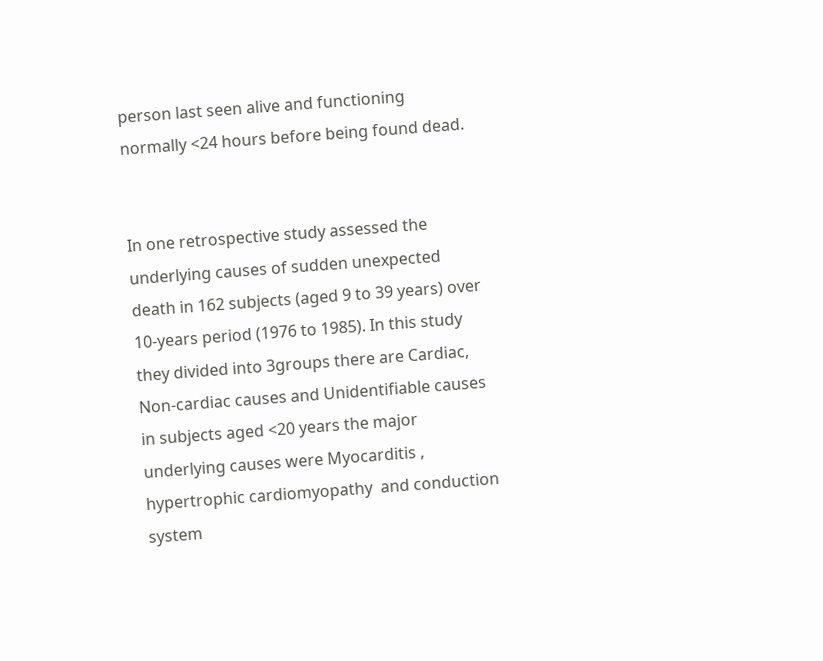person last seen alive and functioning normally <24 hours before being found dead.


In one retrospective study assessed the underlying causes of sudden unexpected death in 162 subjects (aged 9 to 39 years) over 10-years period (1976 to 1985). In this study they divided into 3groups there are Cardiac, Non-cardiac causes and Unidentifiable causes in subjects aged <20 years the major underlying causes were Myocarditis , hypertrophic cardiomyopathy  and conduction system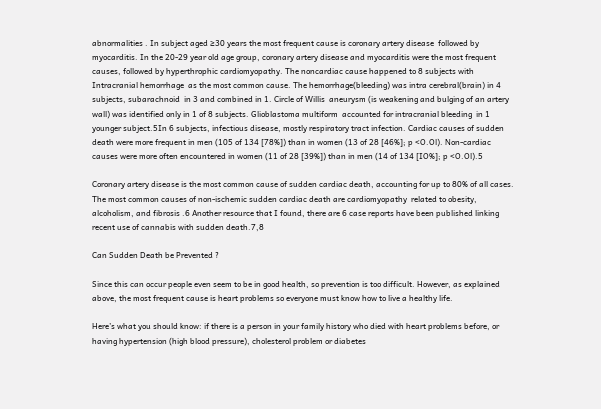abnormalities . In subject aged ≥30 years the most frequent cause is coronary artery disease  followed by myocarditis. In the 20-29 year old age group, coronary artery disease and myocarditis were the most frequent causes, followed by hyperthrophic cardiomyopathy. The noncardiac cause happened to 8 subjects with Intracranial hemorrhage  as the most common cause. The hemorrhage(bleeding) was intra cerebral(brain) in 4 subjects, subarachnoid  in 3 and combined in 1. Circle of Willis  aneurysm (is weakening and bulging of an artery wall) was identified only in 1 of 8 subjects. Glioblastoma multiform  accounted for intracranial bleeding  in 1 younger subject.5In 6 subjects, infectious disease, mostly respiratory tract infection. Cardiac causes of sudden death were more frequent in men (105 of 134 [78%]) than in women (13 of 28 [46%]; p <O.Ol). Non-cardiac causes were more often encountered in women (11 of 28 [39%]) than in men (14 of 134 [IO%]; p <O.Ol).5

Coronary artery disease is the most common cause of sudden cardiac death, accounting for up to 80% of all cases. The most common causes of non-ischemic sudden cardiac death are cardiomyopathy  related to obesity, alcoholism, and fibrosis .6 Another resource that I found, there are 6 case reports have been published linking recent use of cannabis with sudden death.7,8

Can Sudden Death be Prevented ?

Since this can occur people even seem to be in good health, so prevention is too difficult. However, as explained above, the most frequent cause is heart problems so everyone must know how to live a healthy life.

Here’s what you should know: if there is a person in your family history who died with heart problems before, or having hypertension (high blood pressure), cholesterol problem or diabetes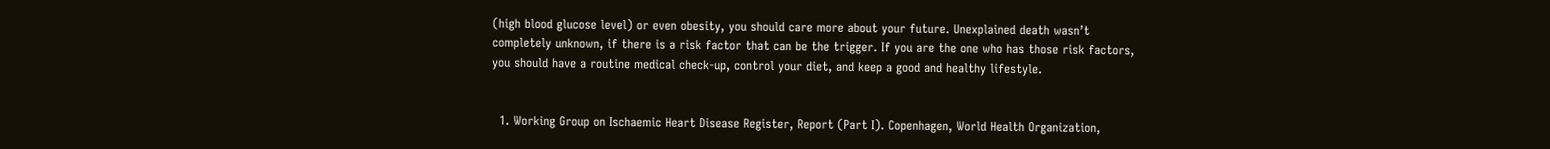(high blood glucose level) or even obesity, you should care more about your future. Unexplained death wasn’t completely unknown, if there is a risk factor that can be the trigger. If you are the one who has those risk factors, you should have a routine medical check-up, control your diet, and keep a good and healthy lifestyle.


  1. Working Group on Ischaemic Heart Disease Register, Report (Part I). Copenhagen, World Health Organization,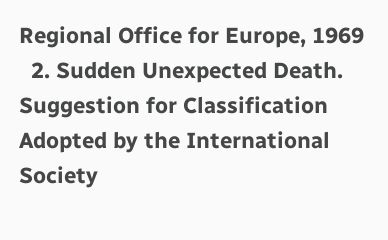Regional Office for Europe, 1969
  2. Sudden Unexpected Death. Suggestion for Classification Adopted by the International Society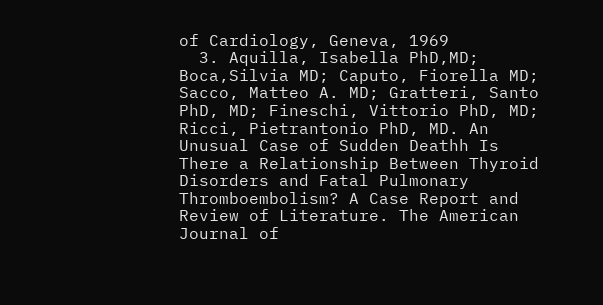of Cardiology, Geneva, 1969
  3. Aquilla, Isabella PhD,MD; Boca,Silvia MD; Caputo, Fiorella MD; Sacco, Matteo A. MD; Gratteri, Santo PhD, MD; Fineschi, Vittorio PhD, MD; Ricci, Pietrantonio PhD, MD. An Unusual Case of Sudden Deathh Is There a Relationship Between Thyroid Disorders and Fatal Pulmonary Thromboembolism? A Case Report and Review of Literature. The American Journal of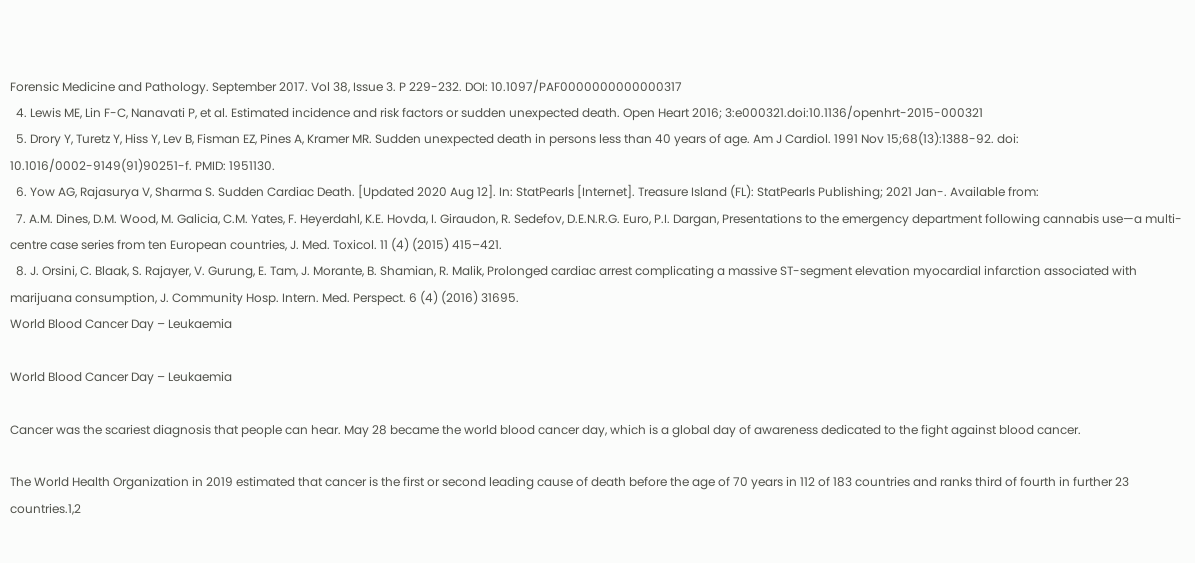Forensic Medicine and Pathology. September 2017. Vol 38, Issue 3. P 229-232. DOI: 10.1097/PAF0000000000000317
  4. Lewis ME, Lin F-C, Nanavati P, et al. Estimated incidence and risk factors or sudden unexpected death. Open Heart 2016; 3:e000321.doi:10.1136/openhrt-2015-000321
  5. Drory Y, Turetz Y, Hiss Y, Lev B, Fisman EZ, Pines A, Kramer MR. Sudden unexpected death in persons less than 40 years of age. Am J Cardiol. 1991 Nov 15;68(13):1388-92. doi: 10.1016/0002-9149(91)90251-f. PMID: 1951130.
  6. Yow AG, Rajasurya V, Sharma S. Sudden Cardiac Death. [Updated 2020 Aug 12]. In: StatPearls [Internet]. Treasure Island (FL): StatPearls Publishing; 2021 Jan-. Available from:
  7. A.M. Dines, D.M. Wood, M. Galicia, C.M. Yates, F. Heyerdahl, K.E. Hovda, I. Giraudon, R. Sedefov, D.E.N.R.G. Euro, P.I. Dargan, Presentations to the emergency department following cannabis use—a multi-centre case series from ten European countries, J. Med. Toxicol. 11 (4) (2015) 415–421.
  8. J. Orsini, C. Blaak, S. Rajayer, V. Gurung, E. Tam, J. Morante, B. Shamian, R. Malik, Prolonged cardiac arrest complicating a massive ST-segment elevation myocardial infarction associated with marijuana consumption, J. Community Hosp. Intern. Med. Perspect. 6 (4) (2016) 31695.
World Blood Cancer Day – Leukaemia

World Blood Cancer Day – Leukaemia

Cancer was the scariest diagnosis that people can hear. May 28 became the world blood cancer day, which is a global day of awareness dedicated to the fight against blood cancer.

The World Health Organization in 2019 estimated that cancer is the first or second leading cause of death before the age of 70 years in 112 of 183 countries and ranks third of fourth in further 23 countries.1,2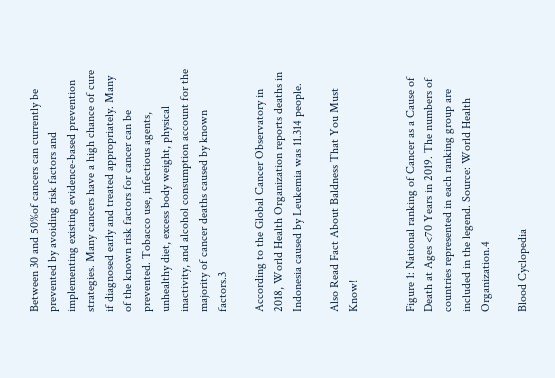Between 30 and 50%of cancers can currently be prevented by avoiding risk factors and implementing existing evidence-based prevention strategies. Many cancers have a high chance of cure if diagnosed early and treated appropriately. Many of the known risk factors for cancer can be prevented. Tobacco use, infectious agents, unhealthy diet, excess body weight, physical inactivity, and alcohol consumption account for the majority of cancer deaths caused by known factors.3

According to the Global Cancer Observatory in 2018, World Health Organization reports deaths in Indonesia caused by Leukemia was 11.314 people.

Also Read Fact About Baldness That You Must Know!


Figure 1: National ranking of Cancer as a Cause of Death at Ages <70 Years in 2019. The numbers of countries represented in each ranking group are included in the legend. Source: World Health Organization.4

Blood Cyclopedia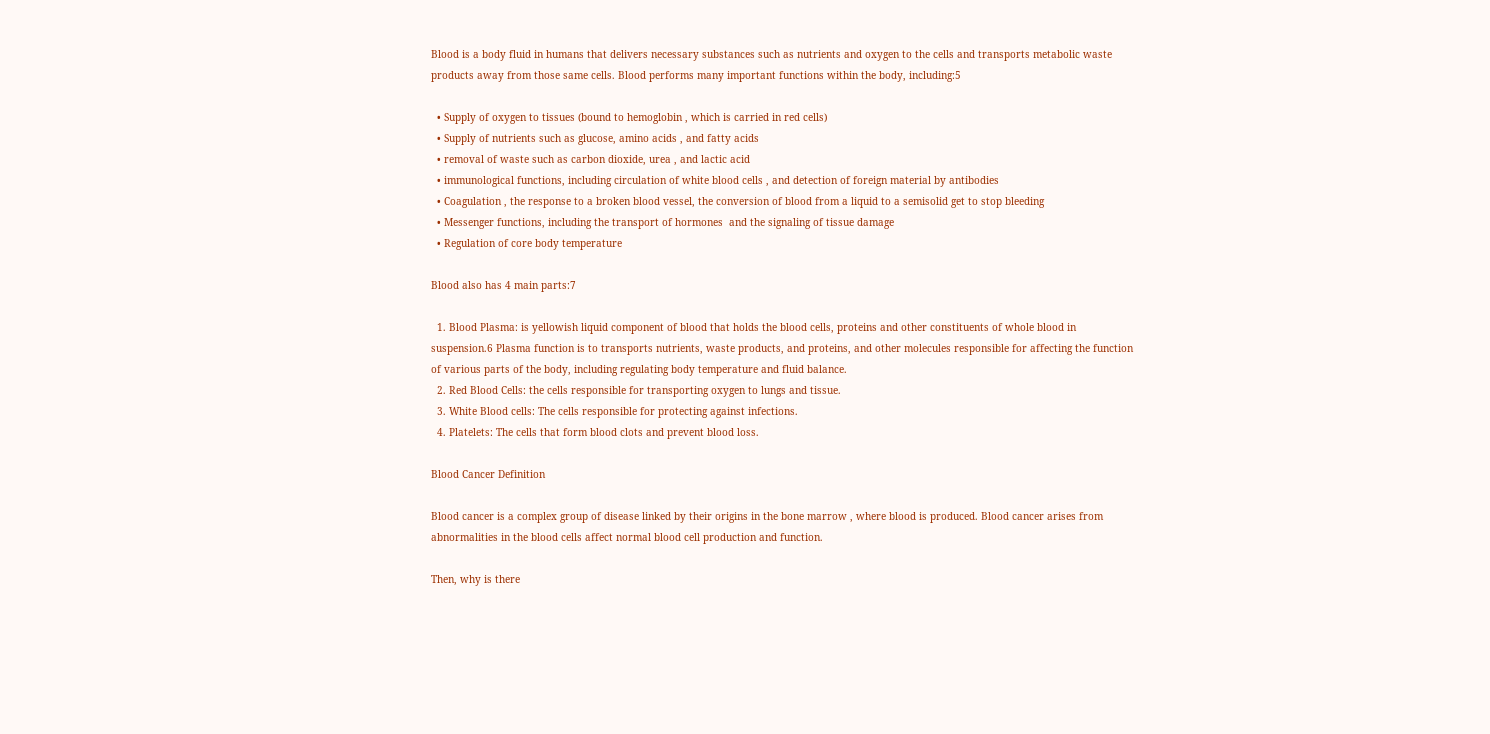Blood is a body fluid in humans that delivers necessary substances such as nutrients and oxygen to the cells and transports metabolic waste products away from those same cells. Blood performs many important functions within the body, including:5

  • Supply of oxygen to tissues (bound to hemoglobin , which is carried in red cells)
  • Supply of nutrients such as glucose, amino acids , and fatty acids
  • removal of waste such as carbon dioxide, urea , and lactic acid
  • immunological functions, including circulation of white blood cells , and detection of foreign material by antibodies
  • Coagulation , the response to a broken blood vessel, the conversion of blood from a liquid to a semisolid get to stop bleeding
  • Messenger functions, including the transport of hormones  and the signaling of tissue damage
  • Regulation of core body temperature

Blood also has 4 main parts:7

  1. Blood Plasma: is yellowish liquid component of blood that holds the blood cells, proteins and other constituents of whole blood in suspension.6 Plasma function is to transports nutrients, waste products, and proteins, and other molecules responsible for affecting the function of various parts of the body, including regulating body temperature and fluid balance.
  2. Red Blood Cells: the cells responsible for transporting oxygen to lungs and tissue.
  3. White Blood cells: The cells responsible for protecting against infections.
  4. Platelets: The cells that form blood clots and prevent blood loss.

Blood Cancer Definition

Blood cancer is a complex group of disease linked by their origins in the bone marrow , where blood is produced. Blood cancer arises from abnormalities in the blood cells affect normal blood cell production and function.

Then, why is there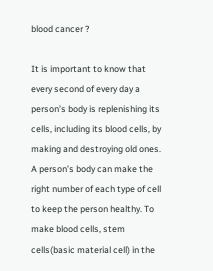blood cancer ?

It is important to know that every second of every day a person’s body is replenishing its cells, including its blood cells, by making and destroying old ones. A person’s body can make the right number of each type of cell to keep the person healthy. To make blood cells, stem cells(basic material cell) in the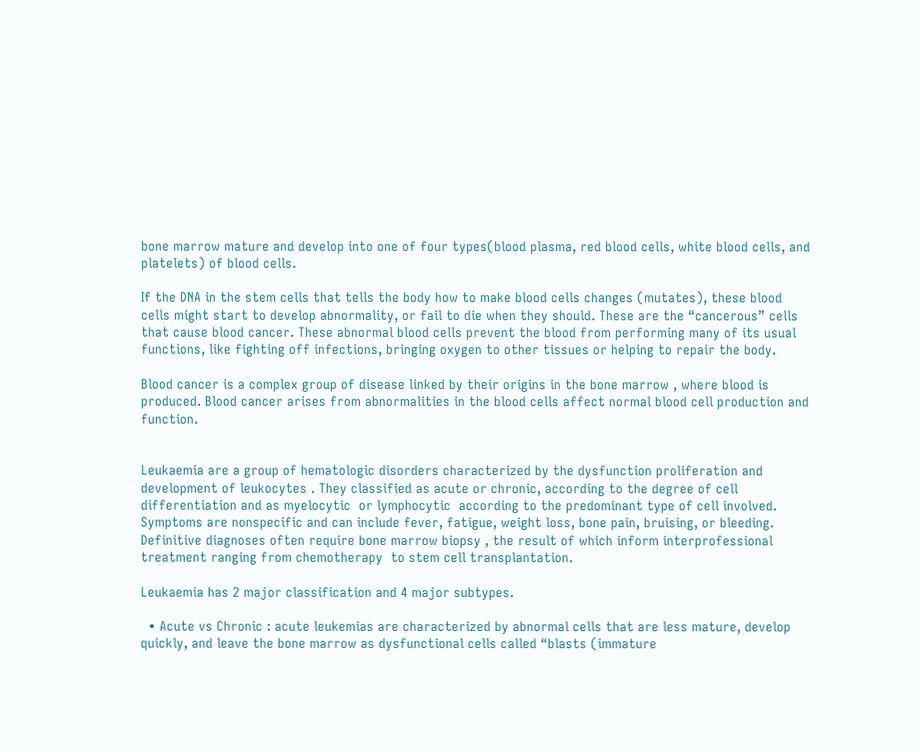bone marrow mature and develop into one of four types(blood plasma, red blood cells, white blood cells, and platelets) of blood cells.

If the DNA in the stem cells that tells the body how to make blood cells changes (mutates), these blood cells might start to develop abnormality, or fail to die when they should. These are the “cancerous” cells that cause blood cancer. These abnormal blood cells prevent the blood from performing many of its usual functions, like fighting off infections, bringing oxygen to other tissues or helping to repair the body.

Blood cancer is a complex group of disease linked by their origins in the bone marrow , where blood is produced. Blood cancer arises from abnormalities in the blood cells affect normal blood cell production and function.


Leukaemia are a group of hematologic disorders characterized by the dysfunction proliferation and development of leukocytes . They classified as acute or chronic, according to the degree of cell differentiation and as myelocytic  or lymphocytic  according to the predominant type of cell involved. Symptoms are nonspecific and can include fever, fatigue, weight loss, bone pain, bruising, or bleeding. Definitive diagnoses often require bone marrow biopsy , the result of which inform interprofessional treatment ranging from chemotherapy  to stem cell transplantation.

Leukaemia has 2 major classification and 4 major subtypes.

  • Acute vs Chronic : acute leukemias are characterized by abnormal cells that are less mature, develop quickly, and leave the bone marrow as dysfunctional cells called “blasts (immature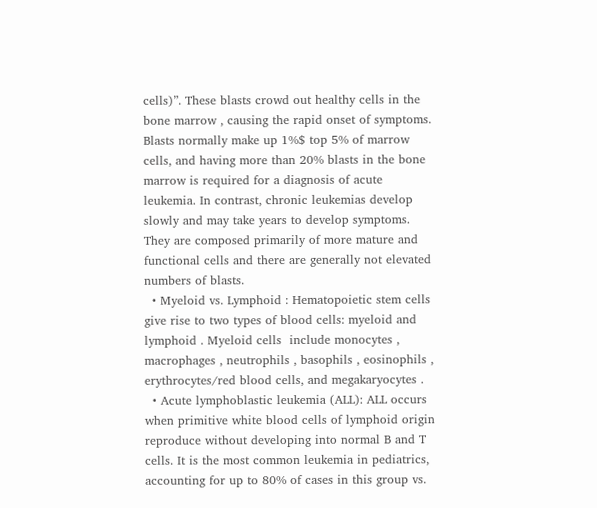cells)”. These blasts crowd out healthy cells in the bone marrow , causing the rapid onset of symptoms. Blasts normally make up 1%$ top 5% of marrow cells, and having more than 20% blasts in the bone marrow is required for a diagnosis of acute leukemia. In contrast, chronic leukemias develop slowly and may take years to develop symptoms. They are composed primarily of more mature and functional cells and there are generally not elevated numbers of blasts.
  • Myeloid vs. Lymphoid : Hematopoietic stem cells  give rise to two types of blood cells: myeloid and lymphoid . Myeloid cells  include monocytes , macrophages , neutrophils , basophils , eosinophils , erythrocytes/red blood cells, and megakaryocytes .
  • Acute lymphoblastic leukemia (ALL): ALL occurs when primitive white blood cells of lymphoid origin reproduce without developing into normal B and T cells. It is the most common leukemia in pediatrics, accounting for up to 80% of cases in this group vs.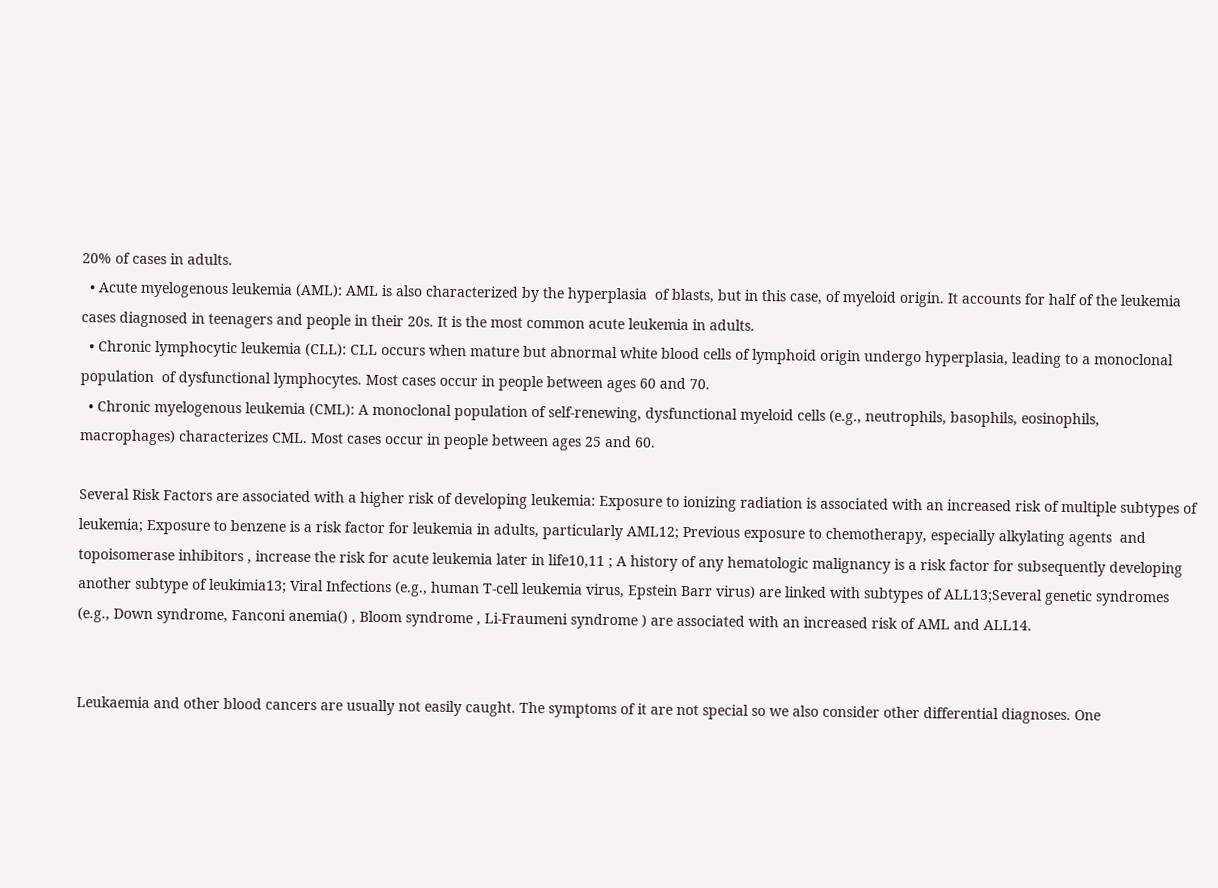20% of cases in adults.
  • Acute myelogenous leukemia (AML): AML is also characterized by the hyperplasia  of blasts, but in this case, of myeloid origin. It accounts for half of the leukemia cases diagnosed in teenagers and people in their 20s. It is the most common acute leukemia in adults.
  • Chronic lymphocytic leukemia (CLL): CLL occurs when mature but abnormal white blood cells of lymphoid origin undergo hyperplasia, leading to a monoclonal population  of dysfunctional lymphocytes. Most cases occur in people between ages 60 and 70.
  • Chronic myelogenous leukemia (CML): A monoclonal population of self-renewing, dysfunctional myeloid cells (e.g., neutrophils, basophils, eosinophils, macrophages) characterizes CML. Most cases occur in people between ages 25 and 60.

Several Risk Factors are associated with a higher risk of developing leukemia: Exposure to ionizing radiation is associated with an increased risk of multiple subtypes of leukemia; Exposure to benzene is a risk factor for leukemia in adults, particularly AML12; Previous exposure to chemotherapy, especially alkylating agents  and topoisomerase inhibitors , increase the risk for acute leukemia later in life10,11 ; A history of any hematologic malignancy is a risk factor for subsequently developing another subtype of leukimia13; Viral Infections (e.g., human T-cell leukemia virus, Epstein Barr virus) are linked with subtypes of ALL13;Several genetic syndromes (e.g., Down syndrome, Fanconi anemia() , Bloom syndrome , Li-Fraumeni syndrome ) are associated with an increased risk of AML and ALL14.


Leukaemia and other blood cancers are usually not easily caught. The symptoms of it are not special so we also consider other differential diagnoses. One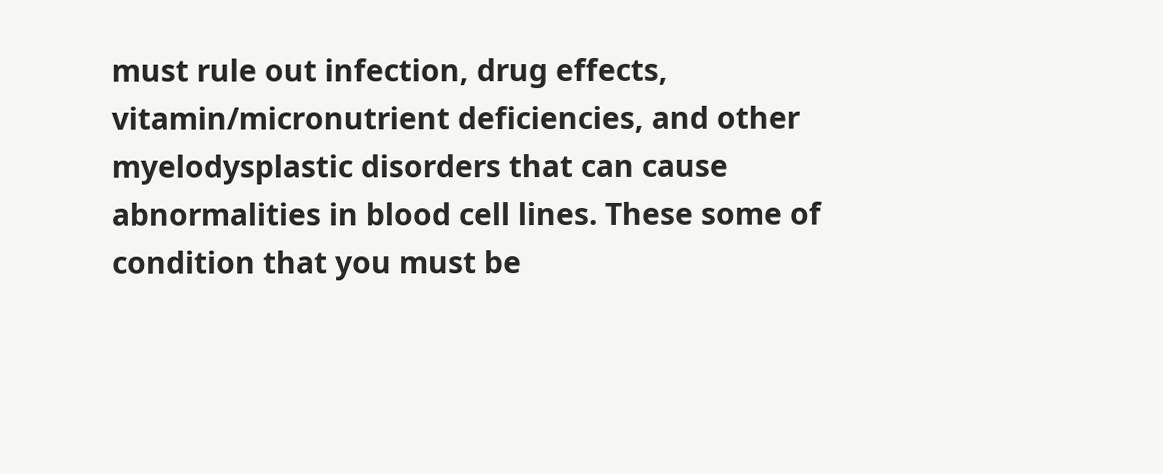must rule out infection, drug effects, vitamin/micronutrient deficiencies, and other myelodysplastic disorders that can cause abnormalities in blood cell lines. These some of condition that you must be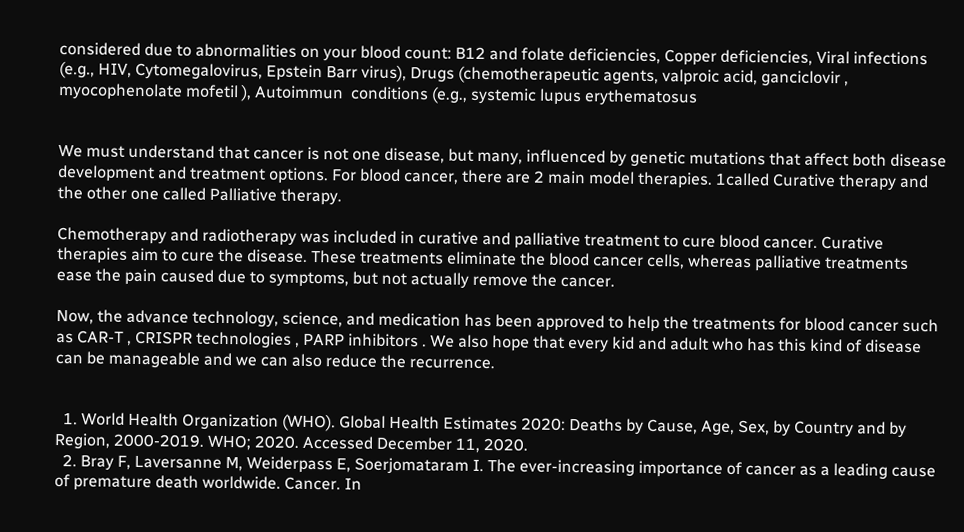considered due to abnormalities on your blood count: B12 and folate deficiencies, Copper deficiencies, Viral infections (e.g., HIV, Cytomegalovirus, Epstein Barr virus), Drugs (chemotherapeutic agents, valproic acid, ganciclovir , myocophenolate mofetil ), Autoimmun  conditions (e.g., systemic lupus erythematosus


We must understand that cancer is not one disease, but many, influenced by genetic mutations that affect both disease development and treatment options. For blood cancer, there are 2 main model therapies. 1called Curative therapy and the other one called Palliative therapy.

Chemotherapy and radiotherapy was included in curative and palliative treatment to cure blood cancer. Curative therapies aim to cure the disease. These treatments eliminate the blood cancer cells, whereas palliative treatments ease the pain caused due to symptoms, but not actually remove the cancer.

Now, the advance technology, science, and medication has been approved to help the treatments for blood cancer such as CAR-T , CRISPR technologies , PARP inhibitors . We also hope that every kid and adult who has this kind of disease can be manageable and we can also reduce the recurrence.


  1. World Health Organization (WHO). Global Health Estimates 2020: Deaths by Cause, Age, Sex, by Country and by Region, 2000-2019. WHO; 2020. Accessed December 11, 2020.
  2. Bray F, Laversanne M, Weiderpass E, Soerjomataram I. The ever-increasing importance of cancer as a leading cause of premature death worldwide. Cancer. In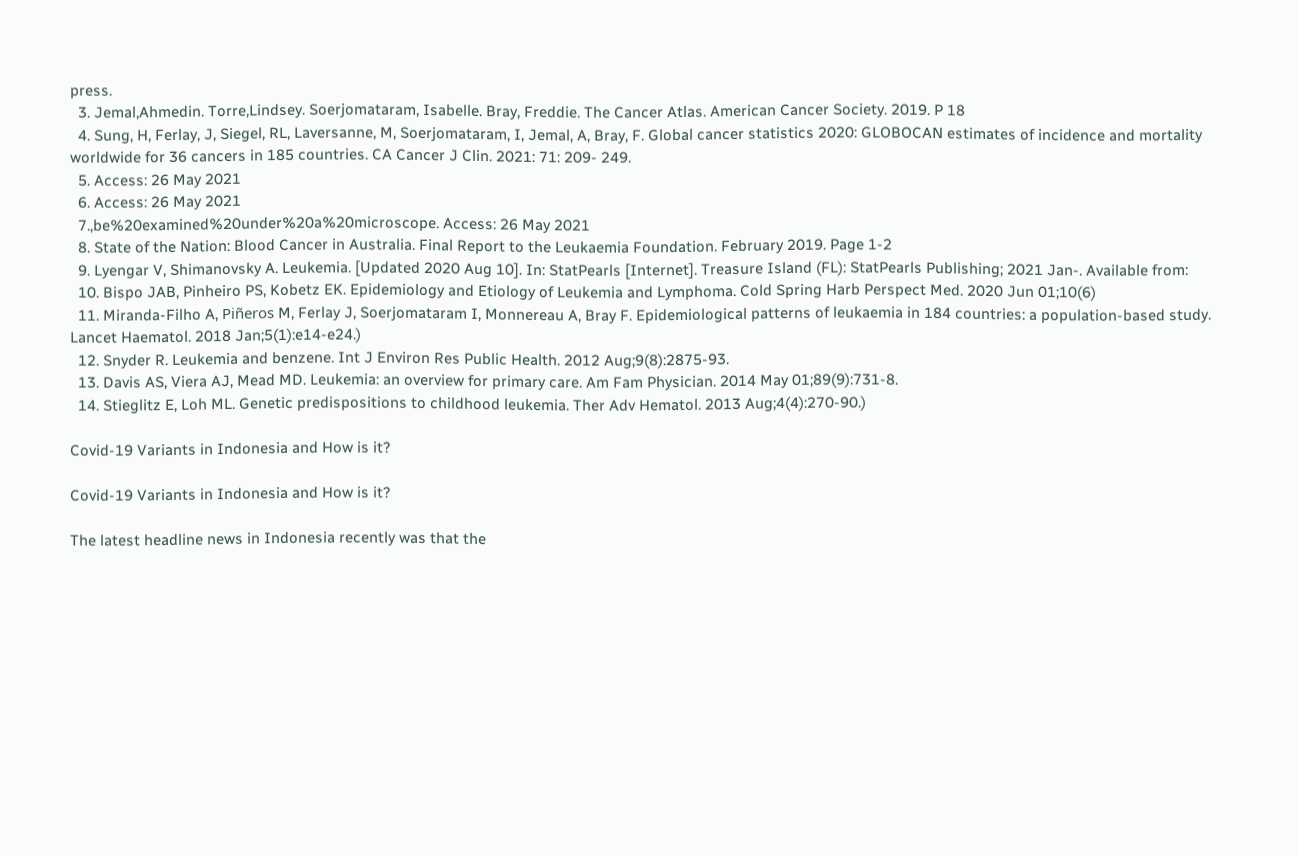press.
  3. Jemal,Ahmedin. Torre,Lindsey. Soerjomataram, Isabelle. Bray, Freddie. The Cancer Atlas. American Cancer Society. 2019. P 18
  4. Sung, H, Ferlay, J, Siegel, RL, Laversanne, M, Soerjomataram, I, Jemal, A, Bray, F. Global cancer statistics 2020: GLOBOCAN estimates of incidence and mortality worldwide for 36 cancers in 185 countries. CA Cancer J Clin. 2021: 71: 209- 249.
  5. Access: 26 May 2021
  6. Access: 26 May 2021
  7.,be%20examined%20under%20a%20microscope. Access: 26 May 2021
  8. State of the Nation: Blood Cancer in Australia. Final Report to the Leukaemia Foundation. February 2019. Page 1-2
  9. Lyengar V, Shimanovsky A. Leukemia. [Updated 2020 Aug 10]. In: StatPearls [Internet]. Treasure Island (FL): StatPearls Publishing; 2021 Jan-. Available from:
  10. Bispo JAB, Pinheiro PS, Kobetz EK. Epidemiology and Etiology of Leukemia and Lymphoma. Cold Spring Harb Perspect Med. 2020 Jun 01;10(6)
  11. Miranda-Filho A, Piñeros M, Ferlay J, Soerjomataram I, Monnereau A, Bray F. Epidemiological patterns of leukaemia in 184 countries: a population-based study. Lancet Haematol. 2018 Jan;5(1):e14-e24.)
  12. Snyder R. Leukemia and benzene. Int J Environ Res Public Health. 2012 Aug;9(8):2875-93.
  13. Davis AS, Viera AJ, Mead MD. Leukemia: an overview for primary care. Am Fam Physician. 2014 May 01;89(9):731-8.
  14. Stieglitz E, Loh ML. Genetic predispositions to childhood leukemia. Ther Adv Hematol. 2013 Aug;4(4):270-90.)

Covid-19 Variants in Indonesia and How is it?

Covid-19 Variants in Indonesia and How is it?

The latest headline news in Indonesia recently was that the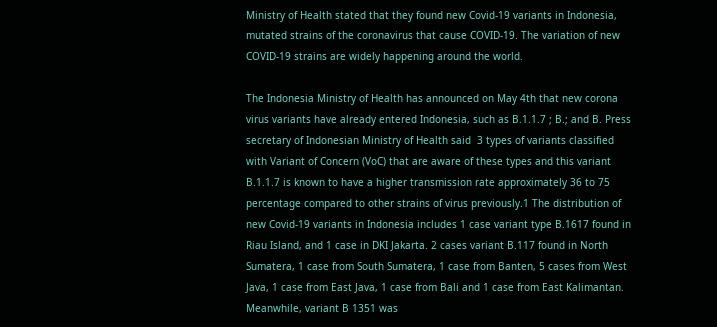Ministry of Health stated that they found new Covid-19 variants in Indonesia, mutated strains of the coronavirus that cause COVID-19. The variation of new COVID-19 strains are widely happening around the world.

The Indonesia Ministry of Health has announced on May 4th that new corona virus variants have already entered Indonesia, such as B.1.1.7 ; B.; and B. Press secretary of Indonesian Ministry of Health said  3 types of variants classified with Variant of Concern (VoC) that are aware of these types and this variant B.1.1.7 is known to have a higher transmission rate approximately 36 to 75 percentage compared to other strains of virus previously.1 The distribution of new Covid-19 variants in Indonesia includes 1 case variant type B.1617 found in Riau Island, and 1 case in DKI Jakarta. 2 cases variant B.117 found in North Sumatera, 1 case from South Sumatera, 1 case from Banten, 5 cases from West Java, 1 case from East Java, 1 case from Bali and 1 case from East Kalimantan. Meanwhile, variant B 1351 was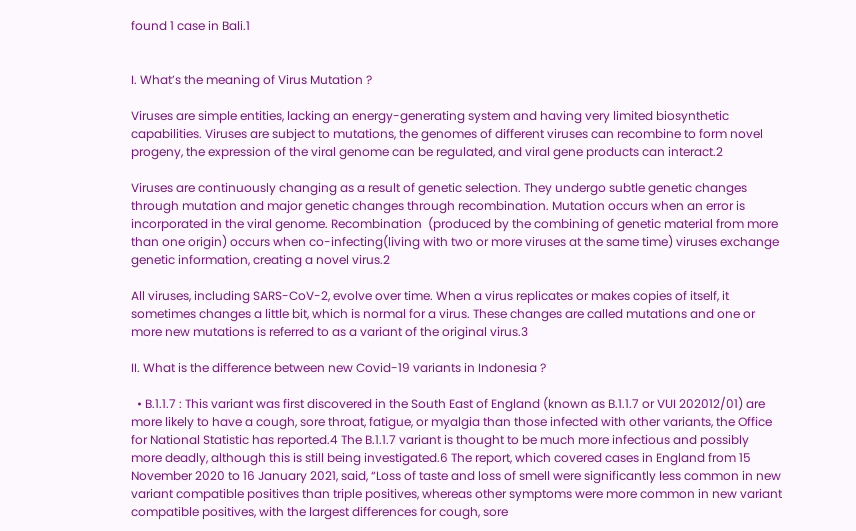found 1 case in Bali.1


I. What’s the meaning of Virus Mutation ?

Viruses are simple entities, lacking an energy-generating system and having very limited biosynthetic capabilities. Viruses are subject to mutations, the genomes of different viruses can recombine to form novel progeny, the expression of the viral genome can be regulated, and viral gene products can interact.2

Viruses are continuously changing as a result of genetic selection. They undergo subtle genetic changes through mutation and major genetic changes through recombination. Mutation occurs when an error is incorporated in the viral genome. Recombination  (produced by the combining of genetic material from more than one origin) occurs when co-infecting(living with two or more viruses at the same time) viruses exchange genetic information, creating a novel virus.2

All viruses, including SARS-CoV-2, evolve over time. When a virus replicates or makes copies of itself, it sometimes changes a little bit, which is normal for a virus. These changes are called mutations and one or more new mutations is referred to as a variant of the original virus.3

II. What is the difference between new Covid-19 variants in Indonesia ?

  • B.1.1.7 : This variant was first discovered in the South East of England (known as B.1.1.7 or VUI 202012/01) are more likely to have a cough, sore throat, fatigue, or myalgia than those infected with other variants, the Office for National Statistic has reported.4 The B.1.1.7 variant is thought to be much more infectious and possibly more deadly, although this is still being investigated.6 The report, which covered cases in England from 15 November 2020 to 16 January 2021, said, “Loss of taste and loss of smell were significantly less common in new variant compatible positives than triple positives, whereas other symptoms were more common in new variant compatible positives, with the largest differences for cough, sore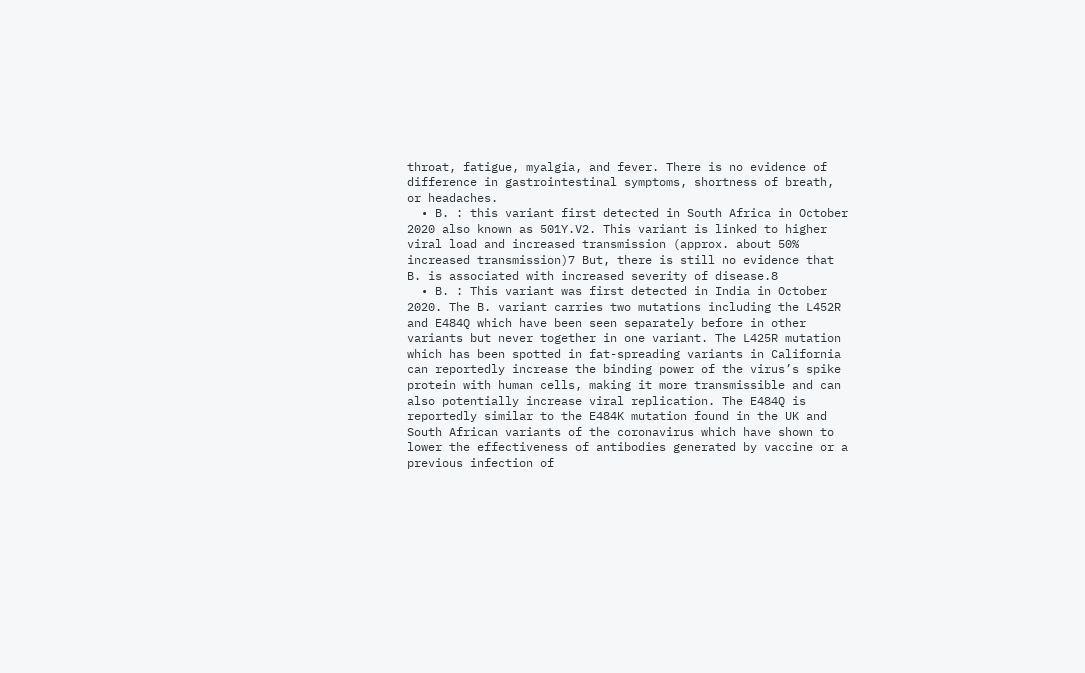throat, fatigue, myalgia, and fever. There is no evidence of difference in gastrointestinal symptoms, shortness of breath, or headaches.
  • B. : this variant first detected in South Africa in October 2020 also known as 501Y.V2. This variant is linked to higher viral load and increased transmission (approx. about 50% increased transmission)7 But, there is still no evidence that B. is associated with increased severity of disease.8
  • B. : This variant was first detected in India in October 2020. The B. variant carries two mutations including the L452R and E484Q which have been seen separately before in other variants but never together in one variant. The L425R mutation which has been spotted in fat-spreading variants in California can reportedly increase the binding power of the virus’s spike protein with human cells, making it more transmissible and can also potentially increase viral replication. The E484Q is reportedly similar to the E484K mutation found in the UK and South African variants of the coronavirus which have shown to lower the effectiveness of antibodies generated by vaccine or a previous infection of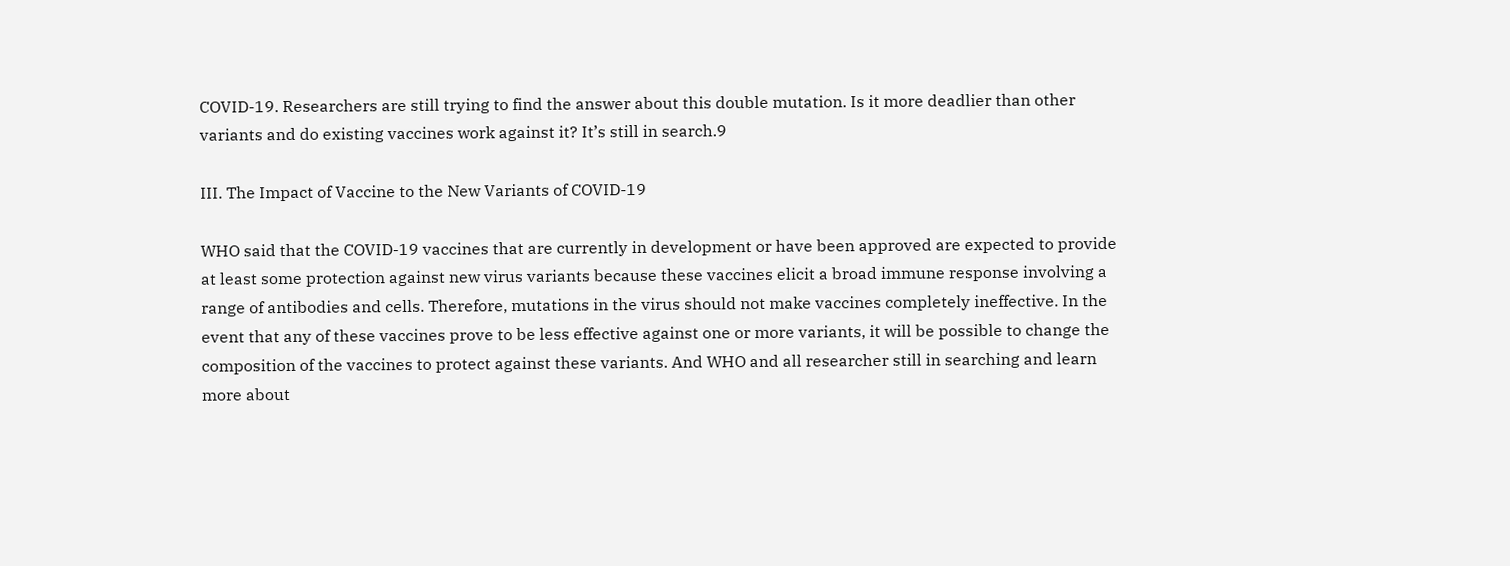COVID-19. Researchers are still trying to find the answer about this double mutation. Is it more deadlier than other variants and do existing vaccines work against it? It’s still in search.9

III. The Impact of Vaccine to the New Variants of COVID-19

WHO said that the COVID-19 vaccines that are currently in development or have been approved are expected to provide at least some protection against new virus variants because these vaccines elicit a broad immune response involving a range of antibodies and cells. Therefore, mutations in the virus should not make vaccines completely ineffective. In the event that any of these vaccines prove to be less effective against one or more variants, it will be possible to change the composition of the vaccines to protect against these variants. And WHO and all researcher still in searching and learn more about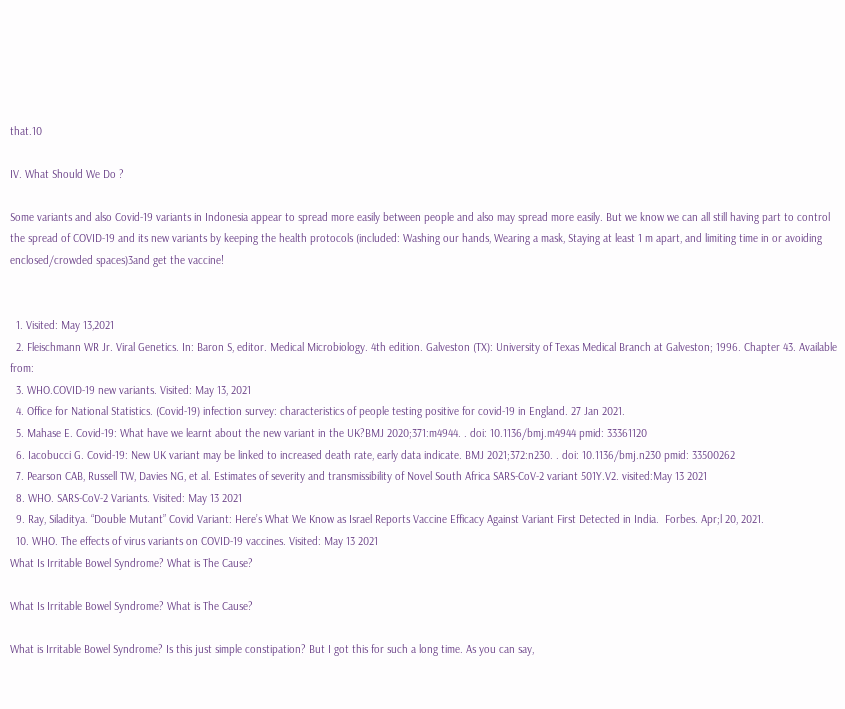that.10

IV. What Should We Do ?

Some variants and also Covid-19 variants in Indonesia appear to spread more easily between people and also may spread more easily. But we know we can all still having part to control the spread of COVID-19 and its new variants by keeping the health protocols (included: Washing our hands, Wearing a mask, Staying at least 1 m apart, and limiting time in or avoiding enclosed/crowded spaces)3and get the vaccine!


  1. Visited: May 13,2021
  2. Fleischmann WR Jr. Viral Genetics. In: Baron S, editor. Medical Microbiology. 4th edition. Galveston (TX): University of Texas Medical Branch at Galveston; 1996. Chapter 43. Available from:
  3. WHO.COVID-19 new variants. Visited: May 13, 2021
  4. Office for National Statistics. (Covid-19) infection survey: characteristics of people testing positive for covid-19 in England. 27 Jan 2021.
  5. Mahase E. Covid-19: What have we learnt about the new variant in the UK?BMJ 2020;371:m4944. . doi: 10.1136/bmj.m4944 pmid: 33361120
  6. Iacobucci G. Covid-19: New UK variant may be linked to increased death rate, early data indicate. BMJ 2021;372:n230. . doi: 10.1136/bmj.n230 pmid: 33500262
  7. Pearson CAB, Russell TW, Davies NG, et al. Estimates of severity and transmissibility of Novel South Africa SARS-CoV-2 variant 501Y.V2. visited:May 13 2021
  8. WHO. SARS-CoV-2 Variants. Visited: May 13 2021
  9. Ray, Siladitya. “Double Mutant” Covid Variant: Here’s What We Know as Israel Reports Vaccine Efficacy Against Variant First Detected in India.  Forbes. Apr;l 20, 2021.
  10. WHO. The effects of virus variants on COVID-19 vaccines. Visited: May 13 2021
What Is Irritable Bowel Syndrome? What is The Cause?

What Is Irritable Bowel Syndrome? What is The Cause?

What is Irritable Bowel Syndrome? Is this just simple constipation? But I got this for such a long time. As you can say,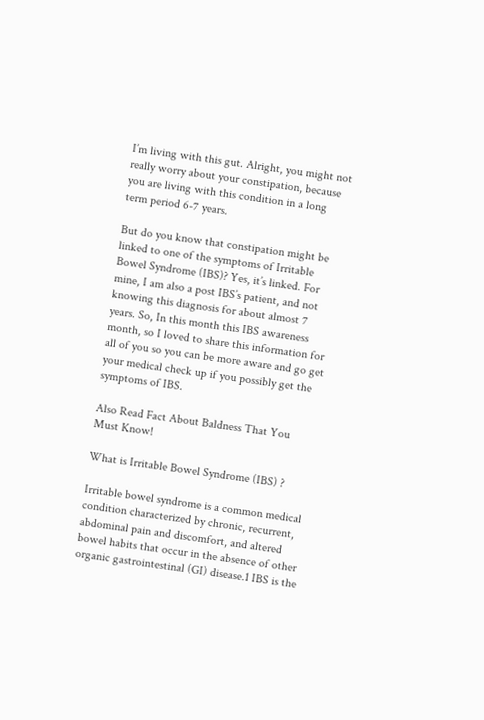I’m living with this gut. Alright, you might not really worry about your constipation, because you are living with this condition in a long term period 6-7 years.

But do you know that constipation might be linked to one of the symptoms of Irritable Bowel Syndrome (IBS)? Yes, it’s linked. For mine, I am also a post IBS’s patient, and not knowing this diagnosis for about almost 7 years. So, In this month this IBS awareness month, so I loved to share this information for all of you so you can be more aware and go get your medical check up if you possibly get the symptoms of IBS.

Also Read Fact About Baldness That You Must Know!

What is Irritable Bowel Syndrome (IBS) ?

Irritable bowel syndrome is a common medical condition characterized by chronic, recurrent, abdominal pain and discomfort, and altered bowel habits that occur in the absence of other organic gastrointestinal (GI) disease.1 IBS is the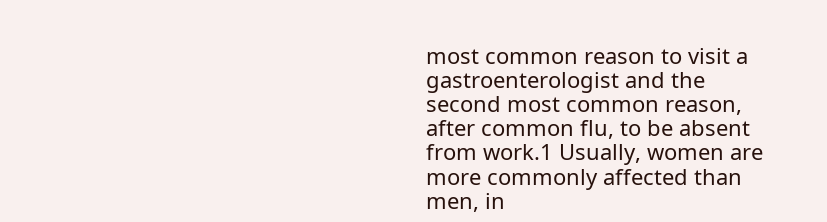most common reason to visit a gastroenterologist and the second most common reason, after common flu, to be absent from work.1 Usually, women are more commonly affected than men, in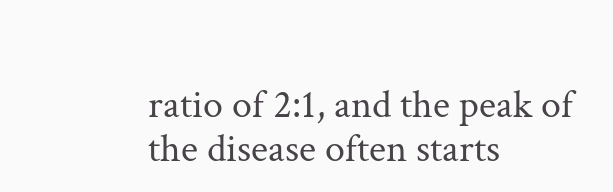ratio of 2:1, and the peak of the disease often starts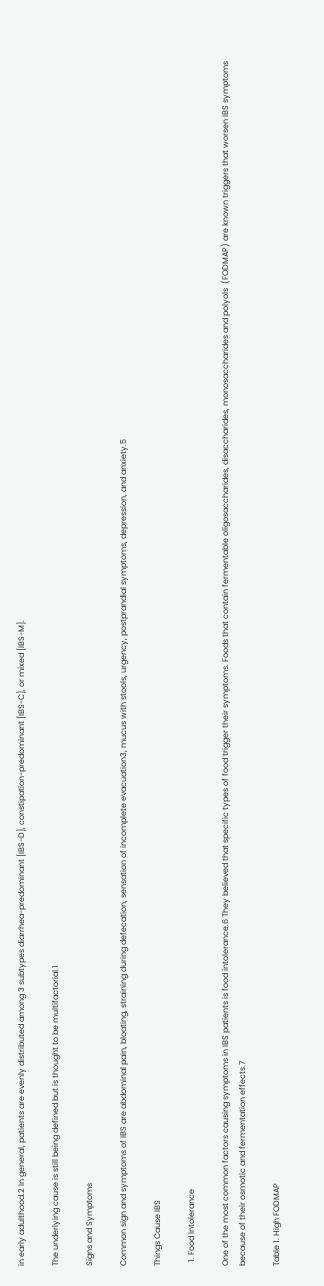in early adulthood.2 In general, patients are evenly distributed among 3 subtypes diarrhea-predominant [IBS-D], constipation-predominant [IBS-C], or mixed [IBS-M].

The underlying cause is still being defined but is thought to be multifactorial.1

Signs and Symptoms

Common sign and symptoms of IBS are abdominal pain, bloating, straining during defecation, sensation of incomplete evacuation3, mucus with stools, urgency, postprandial symptoms, depression, and anxiety.5

Things Cause IBS

  1. Food Intolerance

One of the most common factors causing symptoms in IBS patients is food intolerance.6 They believed that specific types of food trigger their symptoms. Foods that contain fermentable oligosaccharides, disaccharides, monosaccharides and polyols  (FODMAP) are known triggers that worsen IBS symptoms because of their osmotic and fermentation effects.7

Table 1. High FODMAP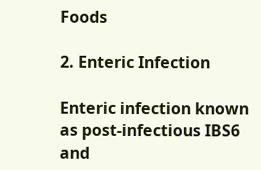Foods

2. Enteric Infection

Enteric infection known as post-infectious IBS6 and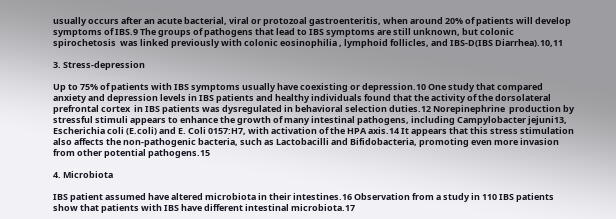usually occurs after an acute bacterial, viral or protozoal gastroenteritis, when around 20% of patients will develop symptoms of IBS.9 The groups of pathogens that lead to IBS symptoms are still unknown, but colonic spirochetosis  was linked previously with colonic eosinophilia , lymphoid follicles, and IBS-D(IBS Diarrhea).10,11

3. Stress-depression

Up to 75% of patients with IBS symptoms usually have coexisting or depression.10 One study that compared anxiety and depression levels in IBS patients and healthy individuals found that the activity of the dorsolateral prefrontal cortex  in IBS patients was dysregulated in behavioral selection duties.12 Norepinephrine  production by stressful stimuli appears to enhance the growth of many intestinal pathogens, including Campylobacter jejuni13, Escherichia coli (E.coli) and E. Coli 0157:H7, with activation of the HPA axis.14 It appears that this stress stimulation also affects the non-pathogenic bacteria, such as Lactobacilli and Bifidobacteria, promoting even more invasion from other potential pathogens.15

4. Microbiota

IBS patient assumed have altered microbiota in their intestines.16 Observation from a study in 110 IBS patients show that patients with IBS have different intestinal microbiota.17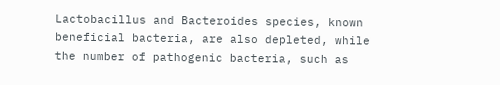Lactobacillus and Bacteroides species, known beneficial bacteria, are also depleted, while the number of pathogenic bacteria, such as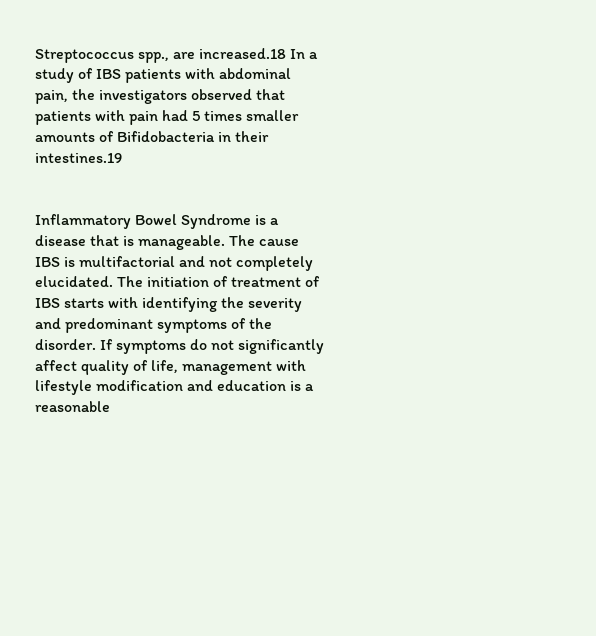Streptococcus spp., are increased.18 In a study of IBS patients with abdominal pain, the investigators observed that patients with pain had 5 times smaller amounts of Bifidobacteria in their intestines.19


Inflammatory Bowel Syndrome is a disease that is manageable. The cause IBS is multifactorial and not completely elucidated. The initiation of treatment of IBS starts with identifying the severity and predominant symptoms of the disorder. If symptoms do not significantly affect quality of life, management with lifestyle modification and education is a reasonable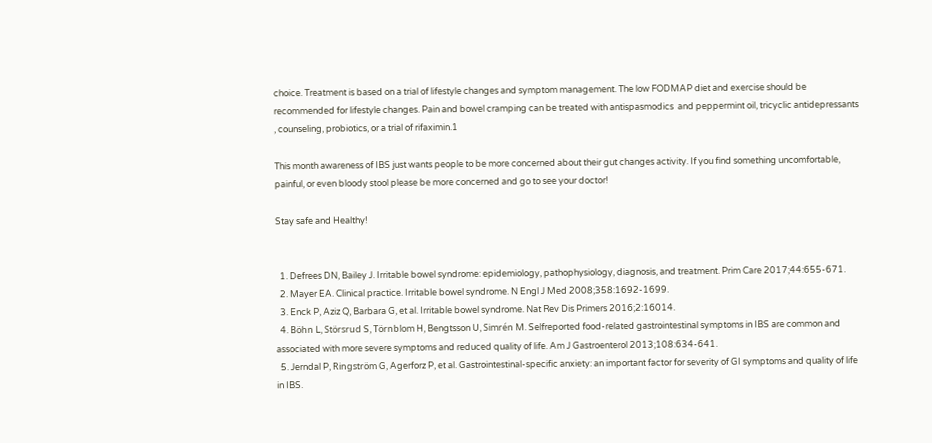choice. Treatment is based on a trial of lifestyle changes and symptom management. The low FODMAP diet and exercise should be recommended for lifestyle changes. Pain and bowel cramping can be treated with antispasmodics  and peppermint oil, tricyclic antidepressants , counseling, probiotics, or a trial of rifaximin.1

This month awareness of IBS just wants people to be more concerned about their gut changes activity. If you find something uncomfortable, painful, or even bloody stool please be more concerned and go to see your doctor!

Stay safe and Healthy!


  1. Defrees DN, Bailey J. Irritable bowel syndrome: epidemiology, pathophysiology, diagnosis, and treatment. Prim Care 2017;44:655-671.
  2. Mayer EA. Clinical practice. Irritable bowel syndrome. N Engl J Med 2008;358:1692-1699.
  3. Enck P, Aziz Q, Barbara G, et al. Irritable bowel syndrome. Nat Rev Dis Primers 2016;2:16014.
  4. Böhn L, Störsrud S, Törnblom H, Bengtsson U, Simrén M. Selfreported food-related gastrointestinal symptoms in IBS are common and associated with more severe symptoms and reduced quality of life. Am J Gastroenterol 2013;108:634-641.
  5. Jerndal P, Ringström G, Agerforz P, et al. Gastrointestinal-specific anxiety: an important factor for severity of GI symptoms and quality of life in IBS.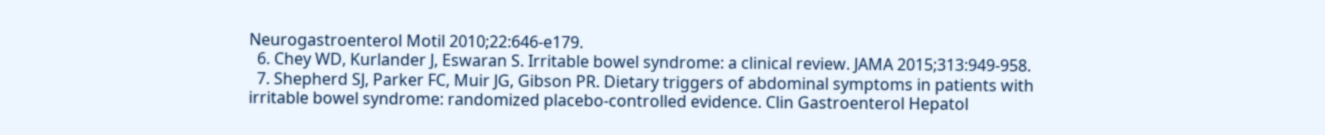Neurogastroenterol Motil 2010;22:646-e179.
  6. Chey WD, Kurlander J, Eswaran S. Irritable bowel syndrome: a clinical review. JAMA 2015;313:949-958.
  7. Shepherd SJ, Parker FC, Muir JG, Gibson PR. Dietary triggers of abdominal symptoms in patients with irritable bowel syndrome: randomized placebo-controlled evidence. Clin Gastroenterol Hepatol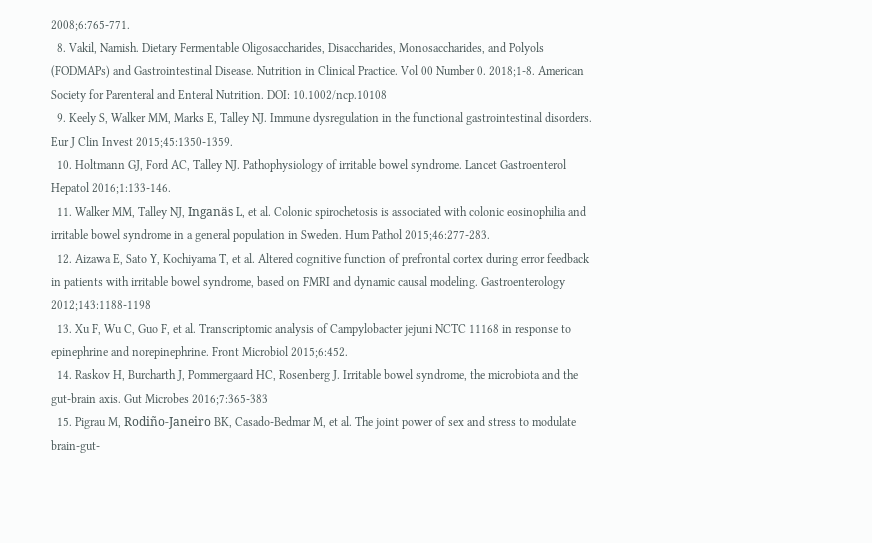2008;6:765-771.
  8. Vakil, Namish. Dietary Fermentable Oligosaccharides, Disaccharides, Monosaccharides, and Polyols (FODMAPs) and Gastrointestinal Disease. Nutrition in Clinical Practice. Vol 00 Number 0. 2018;1-8. American Society for Parenteral and Enteral Nutrition. DOI: 10.1002/ncp.10108
  9. Keely S, Walker MM, Marks E, Talley NJ. Immune dysregulation in the functional gastrointestinal disorders. Eur J Clin Invest 2015;45:1350-1359.
  10. Holtmann GJ, Ford AC, Talley NJ. Pathophysiology of irritable bowel syndrome. Lancet Gastroenterol Hepatol 2016;1:133-146.
  11. Walker MM, Talley NJ, Inganäs L, et al. Colonic spirochetosis is associated with colonic eosinophilia and irritable bowel syndrome in a general population in Sweden. Hum Pathol 2015;46:277-283.
  12. Aizawa E, Sato Y, Kochiyama T, et al. Altered cognitive function of prefrontal cortex during error feedback in patients with irritable bowel syndrome, based on FMRI and dynamic causal modeling. Gastroenterology 2012;143:1188-1198
  13. Xu F, Wu C, Guo F, et al. Transcriptomic analysis of Campylobacter jejuni NCTC 11168 in response to epinephrine and norepinephrine. Front Microbiol 2015;6:452.
  14. Raskov H, Burcharth J, Pommergaard HC, Rosenberg J. Irritable bowel syndrome, the microbiota and the gut-brain axis. Gut Microbes 2016;7:365-383
  15. Pigrau M, Rodiño-Janeiro BK, Casado-Bedmar M, et al. The joint power of sex and stress to modulate brain-gut-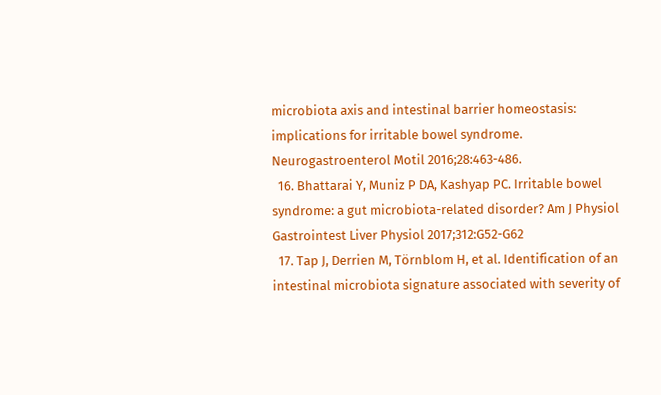microbiota axis and intestinal barrier homeostasis: implications for irritable bowel syndrome. Neurogastroenterol Motil 2016;28:463-486.
  16. Bhattarai Y, Muniz P DA, Kashyap PC. Irritable bowel syndrome: a gut microbiota-related disorder? Am J Physiol Gastrointest Liver Physiol 2017;312:G52-G62
  17. Tap J, Derrien M, Törnblom H, et al. Identification of an intestinal microbiota signature associated with severity of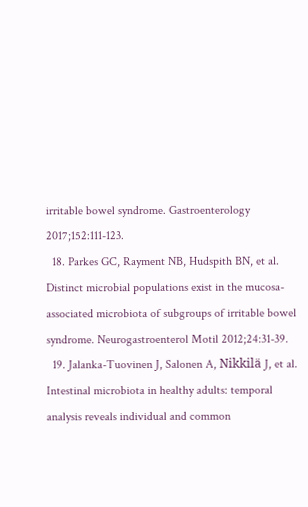irritable bowel syndrome. Gastroenterology 2017;152:111-123.
  18. Parkes GC, Rayment NB, Hudspith BN, et al. Distinct microbial populations exist in the mucosa-associated microbiota of subgroups of irritable bowel syndrome. Neurogastroenterol Motil 2012;24:31-39.
  19. Jalanka-Tuovinen J, Salonen A, Nikkilä J, et al. Intestinal microbiota in healthy adults: temporal analysis reveals individual and common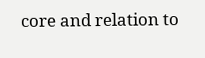core and relation to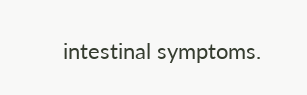intestinal symptoms.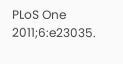PLoS One 2011;6:e23035.